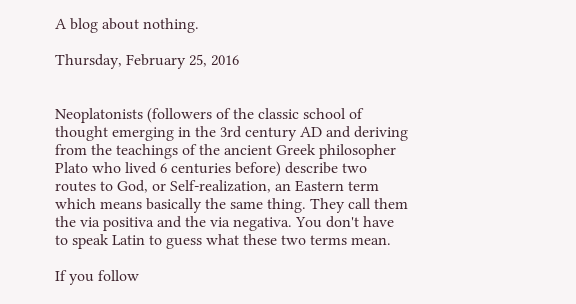A blog about nothing.

Thursday, February 25, 2016


Neoplatonists (followers of the classic school of thought emerging in the 3rd century AD and deriving from the teachings of the ancient Greek philosopher Plato who lived 6 centuries before) describe two routes to God, or Self-realization, an Eastern term which means basically the same thing. They call them the via positiva and the via negativa. You don't have to speak Latin to guess what these two terms mean.

If you follow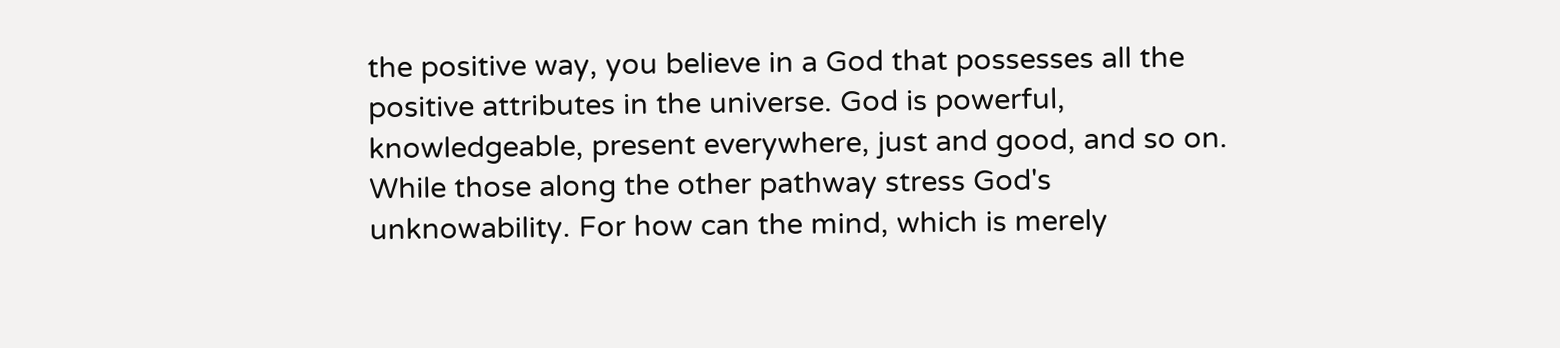the positive way, you believe in a God that possesses all the positive attributes in the universe. God is powerful, knowledgeable, present everywhere, just and good, and so on. While those along the other pathway stress God's unknowability. For how can the mind, which is merely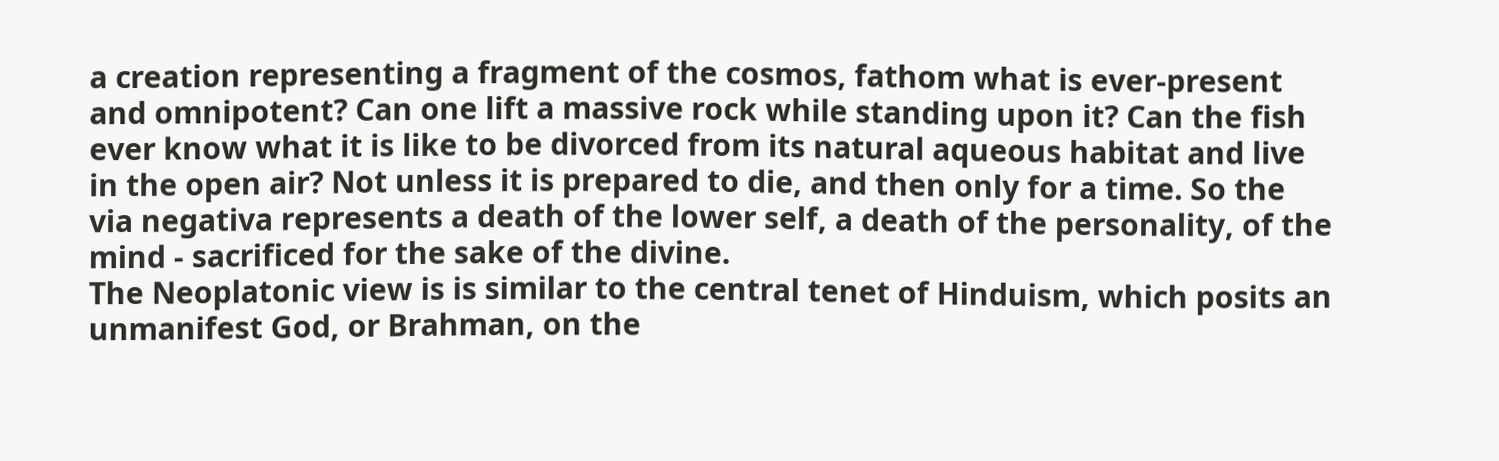a creation representing a fragment of the cosmos, fathom what is ever-present and omnipotent? Can one lift a massive rock while standing upon it? Can the fish ever know what it is like to be divorced from its natural aqueous habitat and live in the open air? Not unless it is prepared to die, and then only for a time. So the via negativa represents a death of the lower self, a death of the personality, of the mind - sacrificed for the sake of the divine.
The Neoplatonic view is is similar to the central tenet of Hinduism, which posits an unmanifest God, or Brahman, on the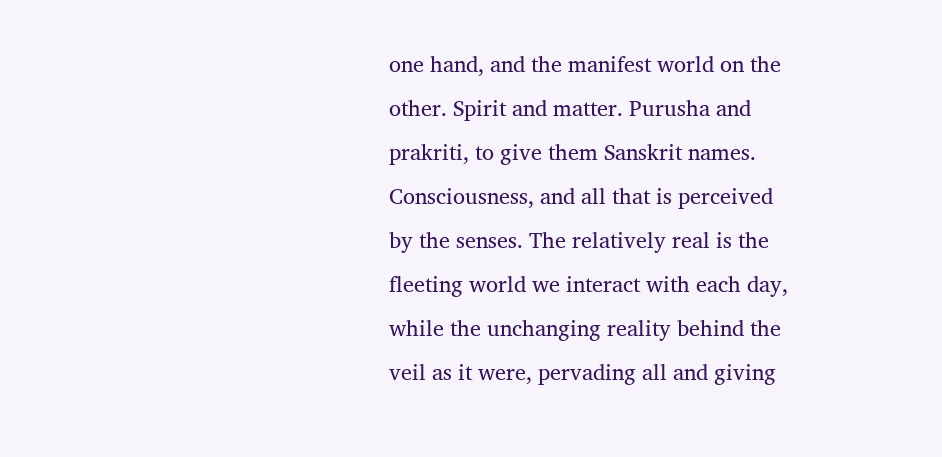one hand, and the manifest world on the other. Spirit and matter. Purusha and prakriti, to give them Sanskrit names. Consciousness, and all that is perceived by the senses. The relatively real is the fleeting world we interact with each day, while the unchanging reality behind the veil as it were, pervading all and giving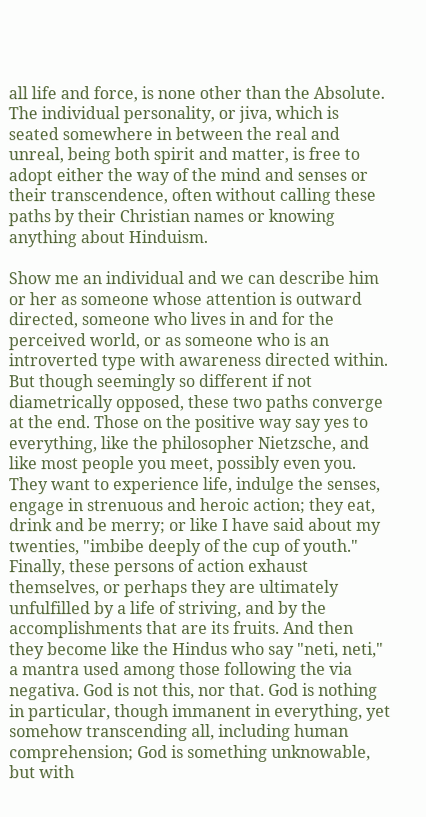all life and force, is none other than the Absolute. The individual personality, or jiva, which is seated somewhere in between the real and unreal, being both spirit and matter, is free to adopt either the way of the mind and senses or their transcendence, often without calling these paths by their Christian names or knowing anything about Hinduism.

Show me an individual and we can describe him or her as someone whose attention is outward directed, someone who lives in and for the perceived world, or as someone who is an introverted type with awareness directed within. But though seemingly so different if not diametrically opposed, these two paths converge at the end. Those on the positive way say yes to everything, like the philosopher Nietzsche, and like most people you meet, possibly even you. They want to experience life, indulge the senses, engage in strenuous and heroic action; they eat, drink and be merry; or like I have said about my twenties, "imbibe deeply of the cup of youth." Finally, these persons of action exhaust themselves, or perhaps they are ultimately unfulfilled by a life of striving, and by the accomplishments that are its fruits. And then they become like the Hindus who say "neti, neti," a mantra used among those following the via negativa. God is not this, nor that. God is nothing in particular, though immanent in everything, yet somehow transcending all, including human comprehension; God is something unknowable, but with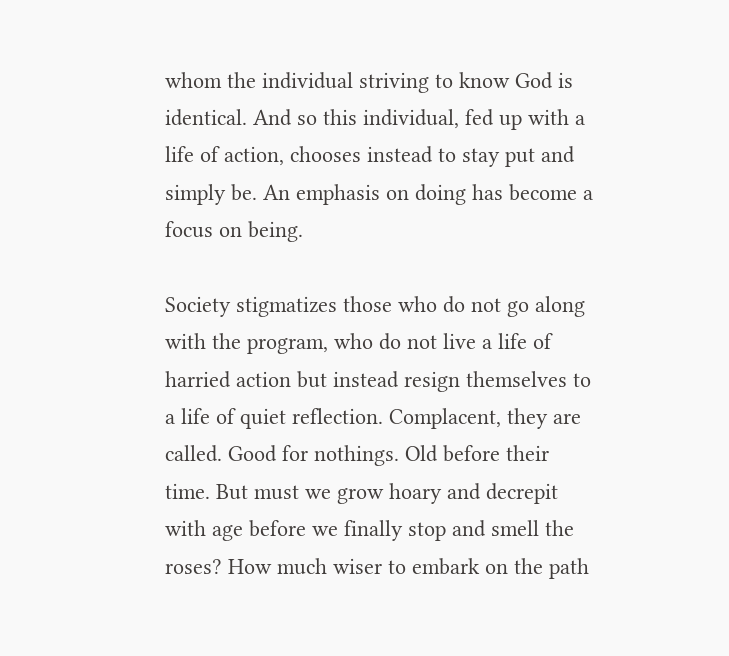whom the individual striving to know God is identical. And so this individual, fed up with a life of action, chooses instead to stay put and simply be. An emphasis on doing has become a focus on being.

Society stigmatizes those who do not go along with the program, who do not live a life of harried action but instead resign themselves to a life of quiet reflection. Complacent, they are called. Good for nothings. Old before their time. But must we grow hoary and decrepit with age before we finally stop and smell the roses? How much wiser to embark on the path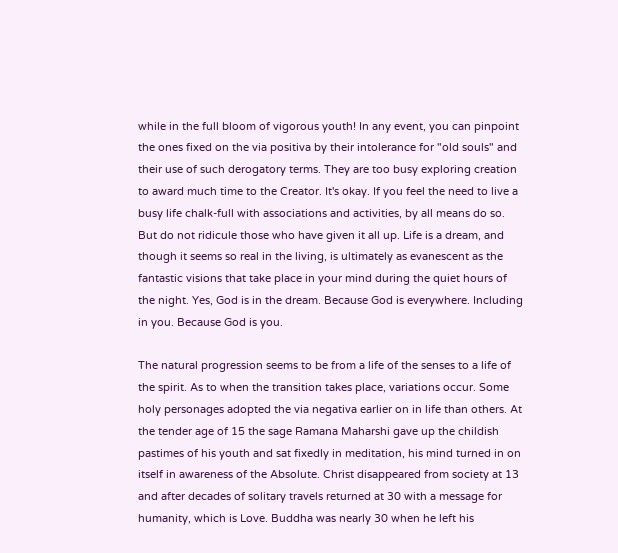while in the full bloom of vigorous youth! In any event, you can pinpoint the ones fixed on the via positiva by their intolerance for "old souls" and their use of such derogatory terms. They are too busy exploring creation to award much time to the Creator. It's okay. If you feel the need to live a busy life chalk-full with associations and activities, by all means do so. But do not ridicule those who have given it all up. Life is a dream, and though it seems so real in the living, is ultimately as evanescent as the fantastic visions that take place in your mind during the quiet hours of the night. Yes, God is in the dream. Because God is everywhere. Including in you. Because God is you.

The natural progression seems to be from a life of the senses to a life of the spirit. As to when the transition takes place, variations occur. Some holy personages adopted the via negativa earlier on in life than others. At the tender age of 15 the sage Ramana Maharshi gave up the childish pastimes of his youth and sat fixedly in meditation, his mind turned in on itself in awareness of the Absolute. Christ disappeared from society at 13 and after decades of solitary travels returned at 30 with a message for humanity, which is Love. Buddha was nearly 30 when he left his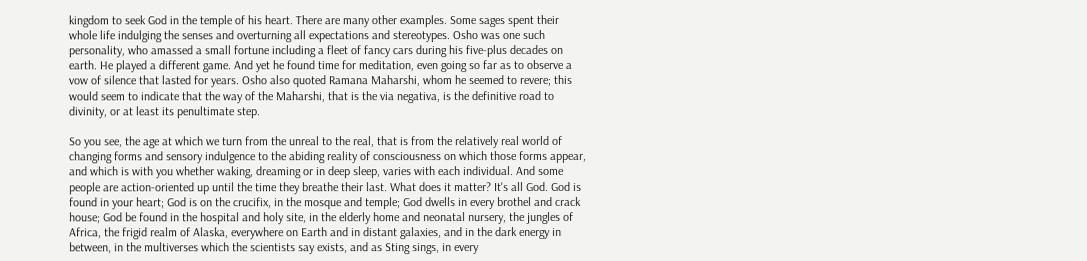kingdom to seek God in the temple of his heart. There are many other examples. Some sages spent their whole life indulging the senses and overturning all expectations and stereotypes. Osho was one such personality, who amassed a small fortune including a fleet of fancy cars during his five-plus decades on earth. He played a different game. And yet he found time for meditation, even going so far as to observe a vow of silence that lasted for years. Osho also quoted Ramana Maharshi, whom he seemed to revere; this would seem to indicate that the way of the Maharshi, that is the via negativa, is the definitive road to divinity, or at least its penultimate step.

So you see, the age at which we turn from the unreal to the real, that is from the relatively real world of changing forms and sensory indulgence to the abiding reality of consciousness on which those forms appear, and which is with you whether waking, dreaming or in deep sleep, varies with each individual. And some people are action-oriented up until the time they breathe their last. What does it matter? It's all God. God is found in your heart; God is on the crucifix, in the mosque and temple; God dwells in every brothel and crack house; God be found in the hospital and holy site, in the elderly home and neonatal nursery, the jungles of Africa, the frigid realm of Alaska, everywhere on Earth and in distant galaxies, and in the dark energy in between, in the multiverses which the scientists say exists, and as Sting sings, in every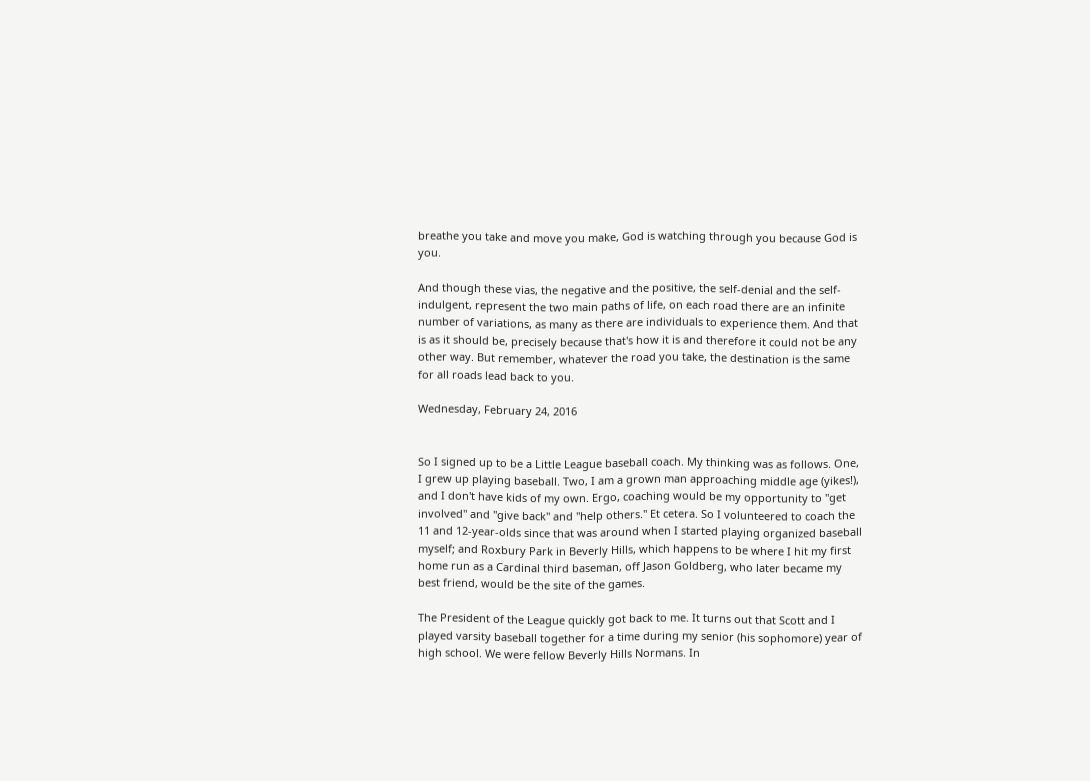breathe you take and move you make, God is watching through you because God is you.

And though these vias, the negative and the positive, the self-denial and the self-indulgent, represent the two main paths of life, on each road there are an infinite number of variations, as many as there are individuals to experience them. And that is as it should be, precisely because that's how it is and therefore it could not be any other way. But remember, whatever the road you take, the destination is the same for all roads lead back to you.

Wednesday, February 24, 2016


So I signed up to be a Little League baseball coach. My thinking was as follows. One, I grew up playing baseball. Two, I am a grown man approaching middle age (yikes!), and I don't have kids of my own. Ergo, coaching would be my opportunity to "get involved" and "give back" and "help others." Et cetera. So I volunteered to coach the 11 and 12-year-olds since that was around when I started playing organized baseball myself; and Roxbury Park in Beverly Hills, which happens to be where I hit my first home run as a Cardinal third baseman, off Jason Goldberg, who later became my best friend, would be the site of the games.

The President of the League quickly got back to me. It turns out that Scott and I played varsity baseball together for a time during my senior (his sophomore) year of high school. We were fellow Beverly Hills Normans. In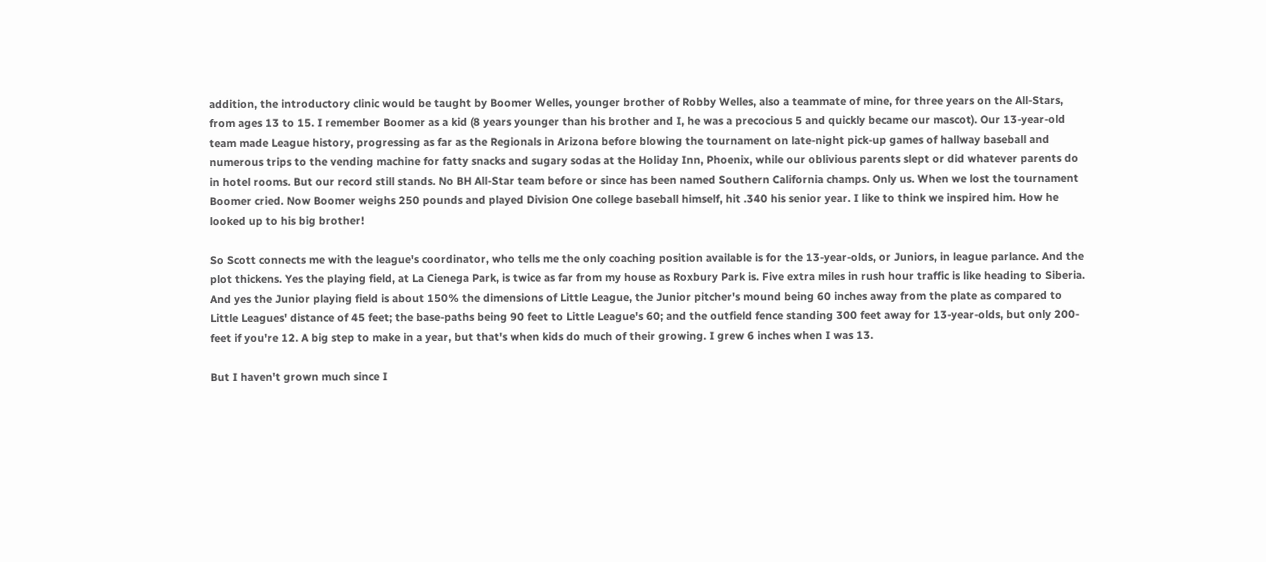addition, the introductory clinic would be taught by Boomer Welles, younger brother of Robby Welles, also a teammate of mine, for three years on the All-Stars, from ages 13 to 15. I remember Boomer as a kid (8 years younger than his brother and I, he was a precocious 5 and quickly became our mascot). Our 13-year-old team made League history, progressing as far as the Regionals in Arizona before blowing the tournament on late-night pick-up games of hallway baseball and numerous trips to the vending machine for fatty snacks and sugary sodas at the Holiday Inn, Phoenix, while our oblivious parents slept or did whatever parents do in hotel rooms. But our record still stands. No BH All-Star team before or since has been named Southern California champs. Only us. When we lost the tournament Boomer cried. Now Boomer weighs 250 pounds and played Division One college baseball himself, hit .340 his senior year. I like to think we inspired him. How he looked up to his big brother!

So Scott connects me with the league's coordinator, who tells me the only coaching position available is for the 13-year-olds, or Juniors, in league parlance. And the plot thickens. Yes the playing field, at La Cienega Park, is twice as far from my house as Roxbury Park is. Five extra miles in rush hour traffic is like heading to Siberia. And yes the Junior playing field is about 150% the dimensions of Little League, the Junior pitcher's mound being 60 inches away from the plate as compared to Little Leagues' distance of 45 feet; the base-paths being 90 feet to Little League's 60; and the outfield fence standing 300 feet away for 13-year-olds, but only 200-feet if you're 12. A big step to make in a year, but that's when kids do much of their growing. I grew 6 inches when I was 13.

But I haven't grown much since I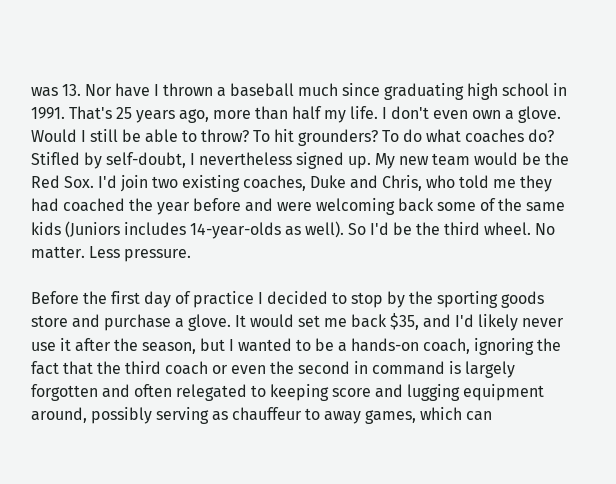was 13. Nor have I thrown a baseball much since graduating high school in 1991. That's 25 years ago, more than half my life. I don't even own a glove. Would I still be able to throw? To hit grounders? To do what coaches do? Stifled by self-doubt, I nevertheless signed up. My new team would be the Red Sox. I'd join two existing coaches, Duke and Chris, who told me they had coached the year before and were welcoming back some of the same kids (Juniors includes 14-year-olds as well). So I'd be the third wheel. No matter. Less pressure.

Before the first day of practice I decided to stop by the sporting goods store and purchase a glove. It would set me back $35, and I'd likely never use it after the season, but I wanted to be a hands-on coach, ignoring the fact that the third coach or even the second in command is largely forgotten and often relegated to keeping score and lugging equipment around, possibly serving as chauffeur to away games, which can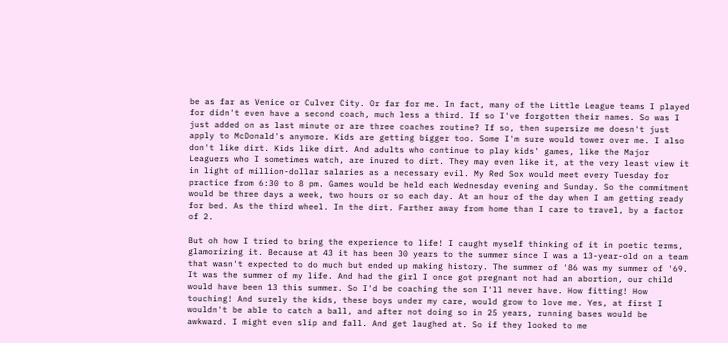be as far as Venice or Culver City. Or far for me. In fact, many of the Little League teams I played for didn't even have a second coach, much less a third. If so I've forgotten their names. So was I just added on as last minute or are three coaches routine? If so, then supersize me doesn't just apply to McDonald's anymore. Kids are getting bigger too. Some I'm sure would tower over me. I also don't like dirt. Kids like dirt. And adults who continue to play kids' games, like the Major Leaguers who I sometimes watch, are inured to dirt. They may even like it, at the very least view it in light of million-dollar salaries as a necessary evil. My Red Sox would meet every Tuesday for practice from 6:30 to 8 pm. Games would be held each Wednesday evening and Sunday. So the commitment would be three days a week, two hours or so each day. At an hour of the day when I am getting ready for bed. As the third wheel. In the dirt. Farther away from home than I care to travel, by a factor of 2.

But oh how I tried to bring the experience to life! I caught myself thinking of it in poetic terms, glamorizing it. Because at 43 it has been 30 years to the summer since I was a 13-year-old on a team that wasn't expected to do much but ended up making history. The summer of '86 was my summer of '69. It was the summer of my life. And had the girl I once got pregnant not had an abortion, our child would have been 13 this summer. So I'd be coaching the son I'll never have. How fitting! How touching! And surely the kids, these boys under my care, would grow to love me. Yes, at first I wouldn't be able to catch a ball, and after not doing so in 25 years, running bases would be awkward. I might even slip and fall. And get laughed at. So if they looked to me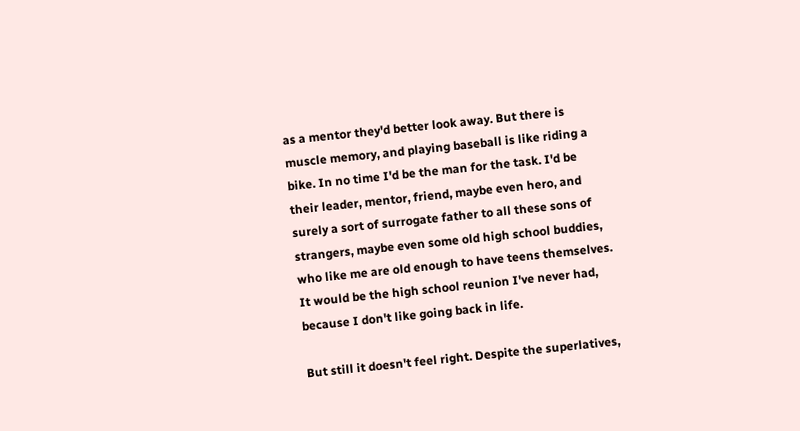as a mentor they'd better look away. But there is muscle memory, and playing baseball is like riding a bike. In no time I'd be the man for the task. I'd be their leader, mentor, friend, maybe even hero, and surely a sort of surrogate father to all these sons of strangers, maybe even some old high school buddies, who like me are old enough to have teens themselves. It would be the high school reunion I've never had, because I don't like going back in life.

But still it doesn't feel right. Despite the superlatives,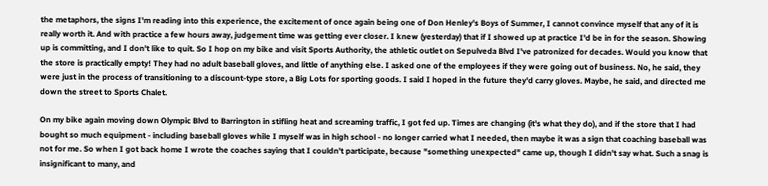the metaphors, the signs I'm reading into this experience, the excitement of once again being one of Don Henley's Boys of Summer, I cannot convince myself that any of it is really worth it. And with practice a few hours away, judgement time was getting ever closer. I knew (yesterday) that if I showed up at practice I'd be in for the season. Showing up is committing, and I don't like to quit. So I hop on my bike and visit Sports Authority, the athletic outlet on Sepulveda Blvd I've patronized for decades. Would you know that the store is practically empty! They had no adult baseball gloves, and little of anything else. I asked one of the employees if they were going out of business. No, he said, they were just in the process of transitioning to a discount-type store, a Big Lots for sporting goods. I said I hoped in the future they'd carry gloves. Maybe, he said, and directed me down the street to Sports Chalet.

On my bike again moving down Olympic Blvd to Barrington in stifling heat and screaming traffic, I got fed up. Times are changing (it's what they do), and if the store that I had bought so much equipment - including baseball gloves while I myself was in high school - no longer carried what I needed, then maybe it was a sign that coaching baseball was not for me. So when I got back home I wrote the coaches saying that I couldn't participate, because "something unexpected" came up, though I didn't say what. Such a snag is insignificant to many, and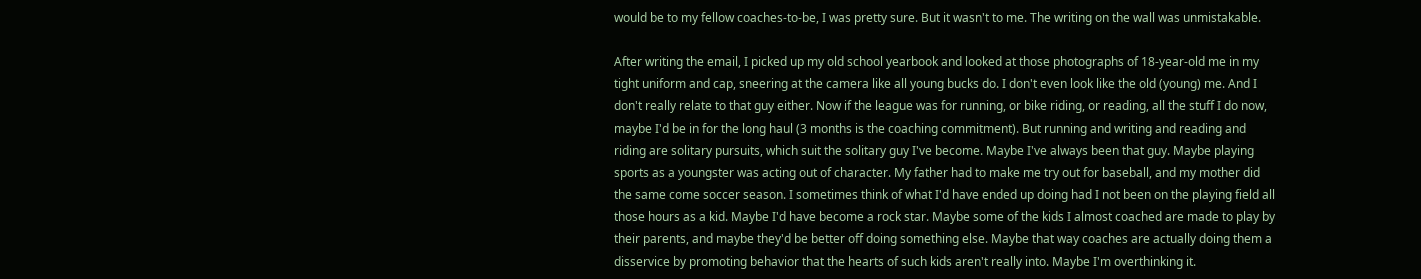would be to my fellow coaches-to-be, I was pretty sure. But it wasn't to me. The writing on the wall was unmistakable.

After writing the email, I picked up my old school yearbook and looked at those photographs of 18-year-old me in my tight uniform and cap, sneering at the camera like all young bucks do. I don't even look like the old (young) me. And I don't really relate to that guy either. Now if the league was for running, or bike riding, or reading, all the stuff I do now, maybe I'd be in for the long haul (3 months is the coaching commitment). But running and writing and reading and riding are solitary pursuits, which suit the solitary guy I've become. Maybe I've always been that guy. Maybe playing sports as a youngster was acting out of character. My father had to make me try out for baseball, and my mother did the same come soccer season. I sometimes think of what I'd have ended up doing had I not been on the playing field all those hours as a kid. Maybe I'd have become a rock star. Maybe some of the kids I almost coached are made to play by their parents, and maybe they'd be better off doing something else. Maybe that way coaches are actually doing them a disservice by promoting behavior that the hearts of such kids aren't really into. Maybe I'm overthinking it.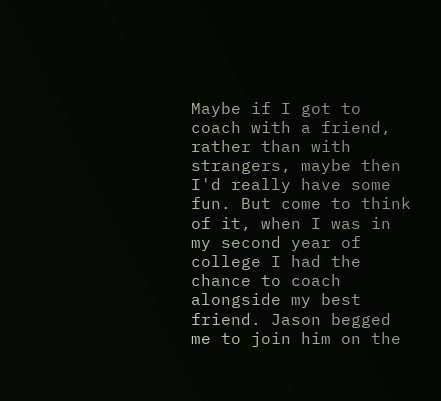Maybe if I got to coach with a friend, rather than with strangers, maybe then I'd really have some fun. But come to think of it, when I was in my second year of college I had the chance to coach alongside my best friend. Jason begged me to join him on the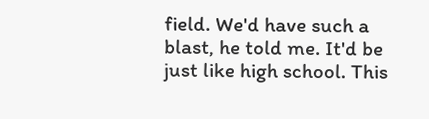field. We'd have such a blast, he told me. It'd be just like high school. This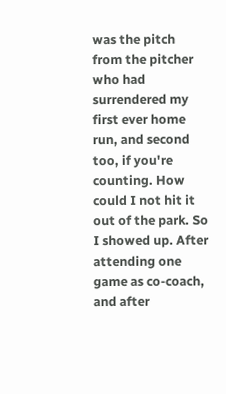was the pitch from the pitcher who had surrendered my first ever home run, and second too, if you're counting. How could I not hit it out of the park. So I showed up. After attending one game as co-coach, and after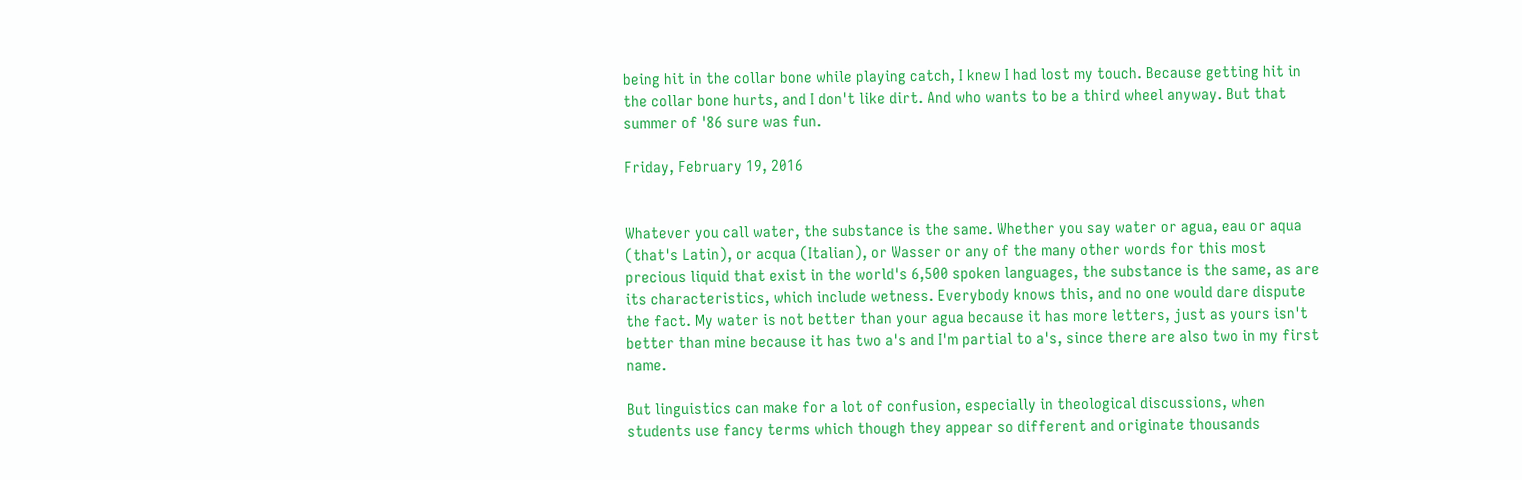being hit in the collar bone while playing catch, I knew I had lost my touch. Because getting hit in the collar bone hurts, and I don't like dirt. And who wants to be a third wheel anyway. But that summer of '86 sure was fun.

Friday, February 19, 2016


Whatever you call water, the substance is the same. Whether you say water or agua, eau or aqua (that's Latin), or acqua (Italian), or Wasser or any of the many other words for this most precious liquid that exist in the world's 6,500 spoken languages, the substance is the same, as are its characteristics, which include wetness. Everybody knows this, and no one would dare dispute the fact. My water is not better than your agua because it has more letters, just as yours isn't better than mine because it has two a's and I'm partial to a's, since there are also two in my first name.

But linguistics can make for a lot of confusion, especially in theological discussions, when students use fancy terms which though they appear so different and originate thousands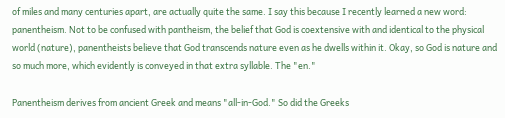of miles and many centuries apart, are actually quite the same. I say this because I recently learned a new word: panentheism. Not to be confused with pantheism, the belief that God is coextensive with and identical to the physical world (nature), panentheists believe that God transcends nature even as he dwells within it. Okay, so God is nature and so much more, which evidently is conveyed in that extra syllable. The "en."

Panentheism derives from ancient Greek and means "all-in-God." So did the Greeks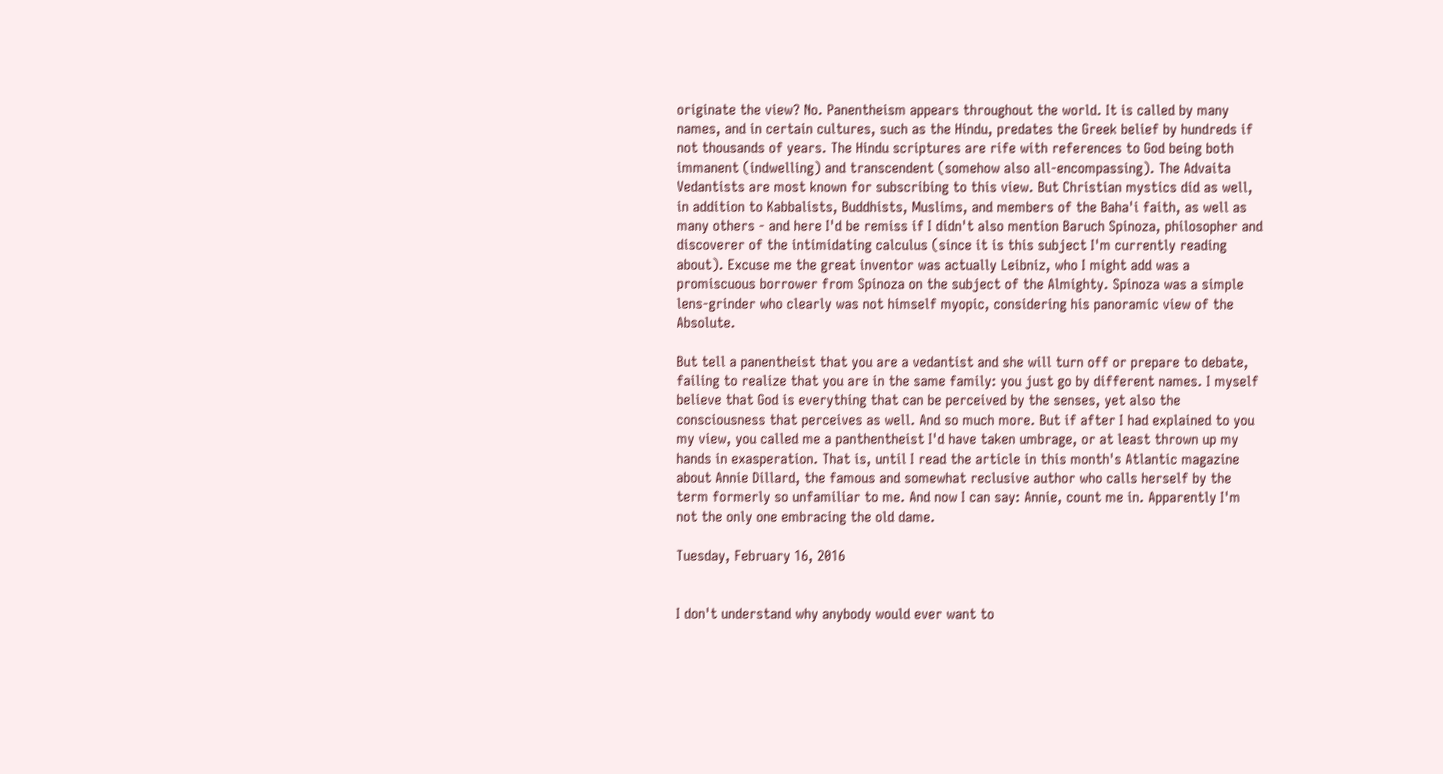originate the view? No. Panentheism appears throughout the world. It is called by many names, and in certain cultures, such as the Hindu, predates the Greek belief by hundreds if not thousands of years. The Hindu scriptures are rife with references to God being both immanent (indwelling) and transcendent (somehow also all-encompassing). The Advaita Vedantists are most known for subscribing to this view. But Christian mystics did as well, in addition to Kabbalists, Buddhists, Muslims, and members of the Baha'i faith, as well as many others - and here I'd be remiss if I didn't also mention Baruch Spinoza, philosopher and discoverer of the intimidating calculus (since it is this subject I'm currently reading about). Excuse me the great inventor was actually Leibniz, who I might add was a promiscuous borrower from Spinoza on the subject of the Almighty. Spinoza was a simple lens-grinder who clearly was not himself myopic, considering his panoramic view of the Absolute.

But tell a panentheist that you are a vedantist and she will turn off or prepare to debate, failing to realize that you are in the same family: you just go by different names. I myself believe that God is everything that can be perceived by the senses, yet also the consciousness that perceives as well. And so much more. But if after I had explained to you my view, you called me a panthentheist I'd have taken umbrage, or at least thrown up my hands in exasperation. That is, until I read the article in this month's Atlantic magazine about Annie Dillard, the famous and somewhat reclusive author who calls herself by the term formerly so unfamiliar to me. And now I can say: Annie, count me in. Apparently I'm not the only one embracing the old dame.

Tuesday, February 16, 2016


I don't understand why anybody would ever want to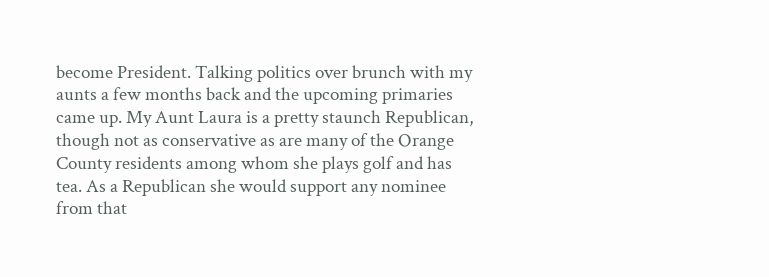become President. Talking politics over brunch with my aunts a few months back and the upcoming primaries came up. My Aunt Laura is a pretty staunch Republican, though not as conservative as are many of the Orange County residents among whom she plays golf and has tea. As a Republican she would support any nominee from that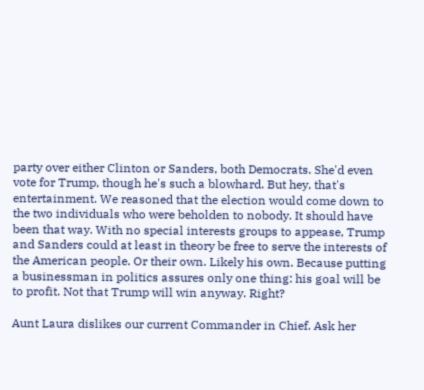party over either Clinton or Sanders, both Democrats. She'd even vote for Trump, though he's such a blowhard. But hey, that's entertainment. We reasoned that the election would come down to the two individuals who were beholden to nobody. It should have been that way. With no special interests groups to appease, Trump and Sanders could at least in theory be free to serve the interests of the American people. Or their own. Likely his own. Because putting a businessman in politics assures only one thing: his goal will be to profit. Not that Trump will win anyway. Right?

Aunt Laura dislikes our current Commander in Chief. Ask her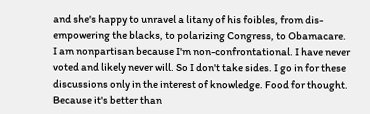and she's happy to unravel a litany of his foibles, from dis-empowering the blacks, to polarizing Congress, to Obamacare. I am nonpartisan because I'm non-confrontational. I have never voted and likely never will. So I don't take sides. I go in for these discussions only in the interest of knowledge. Food for thought. Because it's better than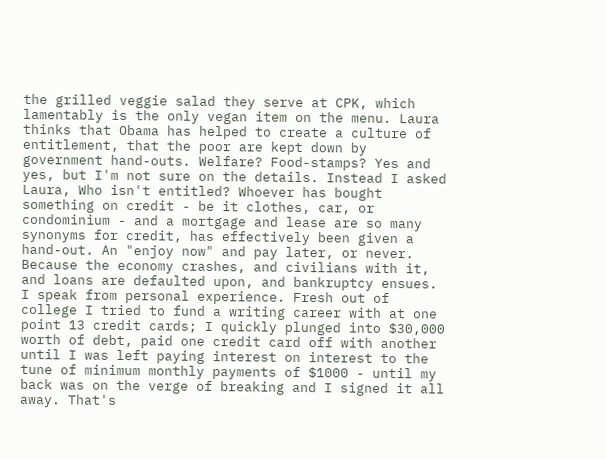the grilled veggie salad they serve at CPK, which lamentably is the only vegan item on the menu. Laura thinks that Obama has helped to create a culture of entitlement, that the poor are kept down by government hand-outs. Welfare? Food-stamps? Yes and yes, but I'm not sure on the details. Instead I asked Laura, Who isn't entitled? Whoever has bought something on credit - be it clothes, car, or condominium - and a mortgage and lease are so many synonyms for credit, has effectively been given a hand-out. An "enjoy now" and pay later, or never. Because the economy crashes, and civilians with it, and loans are defaulted upon, and bankruptcy ensues. I speak from personal experience. Fresh out of college I tried to fund a writing career with at one point 13 credit cards; I quickly plunged into $30,000 worth of debt, paid one credit card off with another until I was left paying interest on interest to the tune of minimum monthly payments of $1000 - until my back was on the verge of breaking and I signed it all away. That's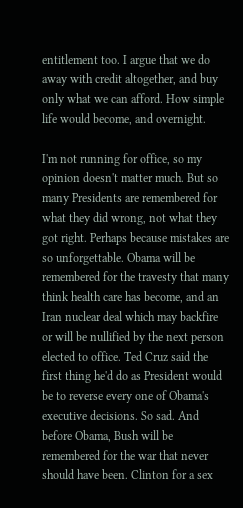entitlement too. I argue that we do away with credit altogether, and buy only what we can afford. How simple life would become, and overnight.

I'm not running for office, so my opinion doesn't matter much. But so many Presidents are remembered for what they did wrong, not what they got right. Perhaps because mistakes are so unforgettable. Obama will be remembered for the travesty that many think health care has become, and an Iran nuclear deal which may backfire or will be nullified by the next person elected to office. Ted Cruz said the first thing he'd do as President would be to reverse every one of Obama's executive decisions. So sad. And before Obama, Bush will be remembered for the war that never should have been. Clinton for a sex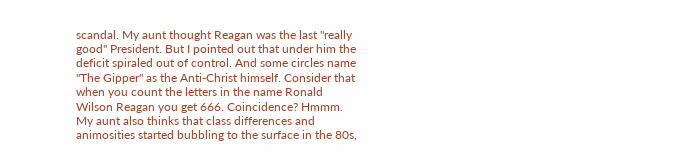scandal. My aunt thought Reagan was the last "really good" President. But I pointed out that under him the deficit spiraled out of control. And some circles name "The Gipper" as the Anti-Christ himself. Consider that when you count the letters in the name Ronald Wilson Reagan you get 666. Coincidence? Hmmm. My aunt also thinks that class differences and animosities started bubbling to the surface in the 80s,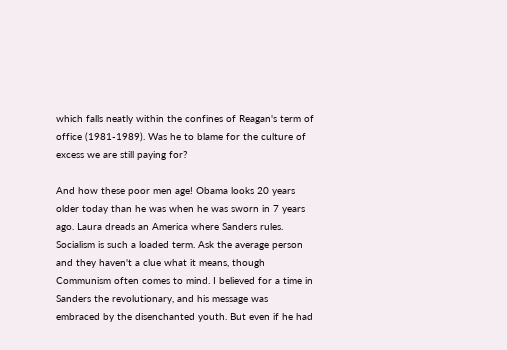which falls neatly within the confines of Reagan's term of office (1981-1989). Was he to blame for the culture of excess we are still paying for?

And how these poor men age! Obama looks 20 years older today than he was when he was sworn in 7 years ago. Laura dreads an America where Sanders rules. Socialism is such a loaded term. Ask the average person and they haven't a clue what it means, though Communism often comes to mind. I believed for a time in Sanders the revolutionary, and his message was embraced by the disenchanted youth. But even if he had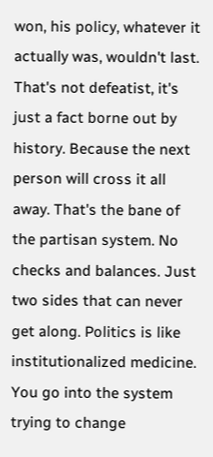won, his policy, whatever it actually was, wouldn't last. That's not defeatist, it's just a fact borne out by history. Because the next person will cross it all away. That's the bane of the partisan system. No checks and balances. Just two sides that can never get along. Politics is like institutionalized medicine. You go into the system trying to change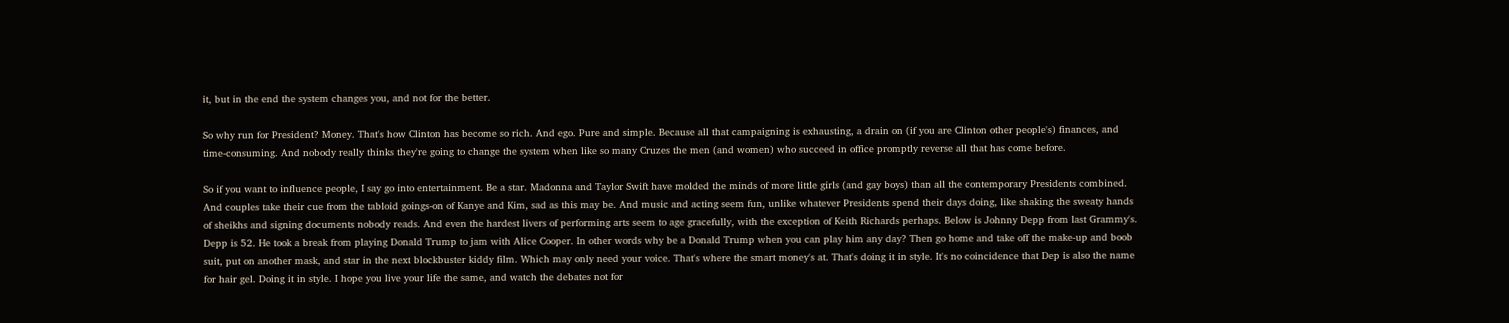it, but in the end the system changes you, and not for the better.

So why run for President? Money. That's how Clinton has become so rich. And ego. Pure and simple. Because all that campaigning is exhausting, a drain on (if you are Clinton other people's) finances, and time-consuming. And nobody really thinks they're going to change the system when like so many Cruzes the men (and women) who succeed in office promptly reverse all that has come before.

So if you want to influence people, I say go into entertainment. Be a star. Madonna and Taylor Swift have molded the minds of more little girls (and gay boys) than all the contemporary Presidents combined. And couples take their cue from the tabloid goings-on of Kanye and Kim, sad as this may be. And music and acting seem fun, unlike whatever Presidents spend their days doing, like shaking the sweaty hands of sheikhs and signing documents nobody reads. And even the hardest livers of performing arts seem to age gracefully, with the exception of Keith Richards perhaps. Below is Johnny Depp from last Grammy's. Depp is 52. He took a break from playing Donald Trump to jam with Alice Cooper. In other words why be a Donald Trump when you can play him any day? Then go home and take off the make-up and boob suit, put on another mask, and star in the next blockbuster kiddy film. Which may only need your voice. That's where the smart money's at. That's doing it in style. It's no coincidence that Dep is also the name for hair gel. Doing it in style. I hope you live your life the same, and watch the debates not for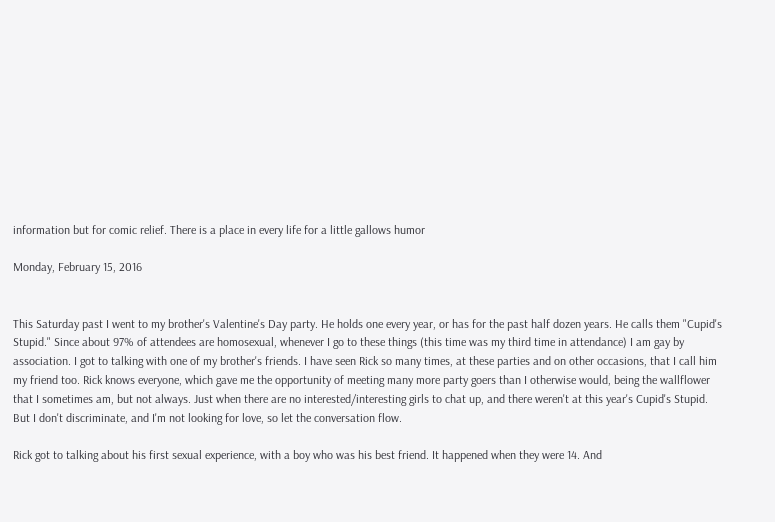information but for comic relief. There is a place in every life for a little gallows humor

Monday, February 15, 2016


This Saturday past I went to my brother's Valentine's Day party. He holds one every year, or has for the past half dozen years. He calls them "Cupid's Stupid." Since about 97% of attendees are homosexual, whenever I go to these things (this time was my third time in attendance) I am gay by association. I got to talking with one of my brother's friends. I have seen Rick so many times, at these parties and on other occasions, that I call him my friend too. Rick knows everyone, which gave me the opportunity of meeting many more party goers than I otherwise would, being the wallflower that I sometimes am, but not always. Just when there are no interested/interesting girls to chat up, and there weren't at this year's Cupid's Stupid. But I don't discriminate, and I'm not looking for love, so let the conversation flow.

Rick got to talking about his first sexual experience, with a boy who was his best friend. It happened when they were 14. And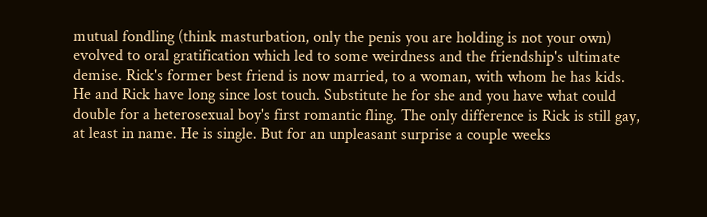mutual fondling (think masturbation, only the penis you are holding is not your own) evolved to oral gratification which led to some weirdness and the friendship's ultimate demise. Rick's former best friend is now married, to a woman, with whom he has kids. He and Rick have long since lost touch. Substitute he for she and you have what could double for a heterosexual boy's first romantic fling. The only difference is Rick is still gay, at least in name. He is single. But for an unpleasant surprise a couple weeks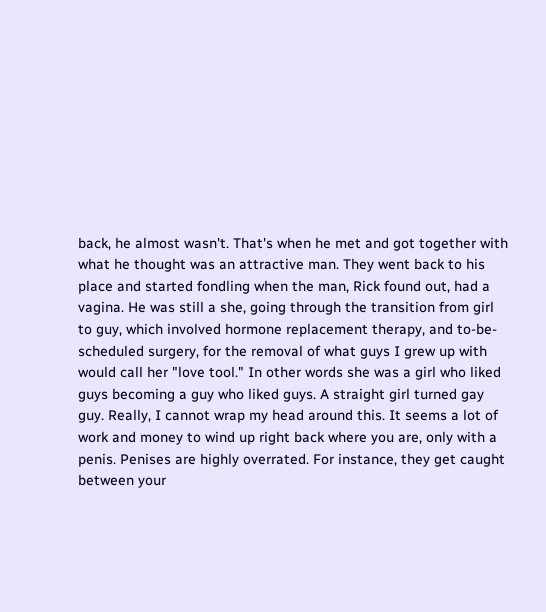back, he almost wasn't. That's when he met and got together with what he thought was an attractive man. They went back to his place and started fondling when the man, Rick found out, had a vagina. He was still a she, going through the transition from girl to guy, which involved hormone replacement therapy, and to-be-scheduled surgery, for the removal of what guys I grew up with would call her "love tool." In other words she was a girl who liked guys becoming a guy who liked guys. A straight girl turned gay guy. Really, I cannot wrap my head around this. It seems a lot of work and money to wind up right back where you are, only with a penis. Penises are highly overrated. For instance, they get caught between your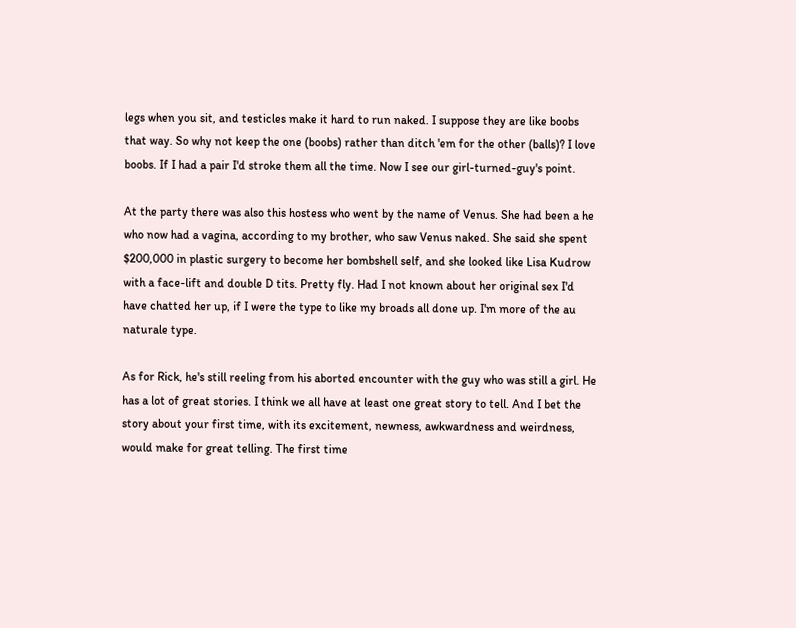legs when you sit, and testicles make it hard to run naked. I suppose they are like boobs that way. So why not keep the one (boobs) rather than ditch 'em for the other (balls)? I love boobs. If I had a pair I'd stroke them all the time. Now I see our girl-turned-guy's point.

At the party there was also this hostess who went by the name of Venus. She had been a he who now had a vagina, according to my brother, who saw Venus naked. She said she spent $200,000 in plastic surgery to become her bombshell self, and she looked like Lisa Kudrow with a face-lift and double D tits. Pretty fly. Had I not known about her original sex I'd have chatted her up, if I were the type to like my broads all done up. I'm more of the au naturale type.

As for Rick, he's still reeling from his aborted encounter with the guy who was still a girl. He has a lot of great stories. I think we all have at least one great story to tell. And I bet the story about your first time, with its excitement, newness, awkwardness and weirdness, would make for great telling. The first time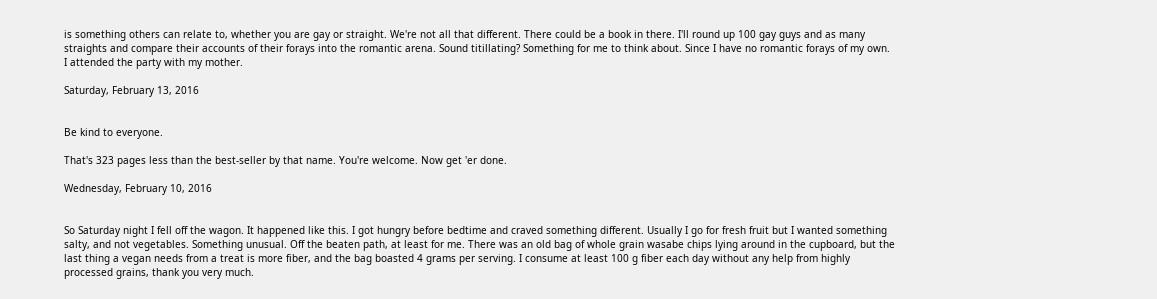is something others can relate to, whether you are gay or straight. We're not all that different. There could be a book in there. I'll round up 100 gay guys and as many straights and compare their accounts of their forays into the romantic arena. Sound titillating? Something for me to think about. Since I have no romantic forays of my own. I attended the party with my mother.

Saturday, February 13, 2016


Be kind to everyone.

That's 323 pages less than the best-seller by that name. You're welcome. Now get 'er done.

Wednesday, February 10, 2016


So Saturday night I fell off the wagon. It happened like this. I got hungry before bedtime and craved something different. Usually I go for fresh fruit but I wanted something salty, and not vegetables. Something unusual. Off the beaten path, at least for me. There was an old bag of whole grain wasabe chips lying around in the cupboard, but the last thing a vegan needs from a treat is more fiber, and the bag boasted 4 grams per serving. I consume at least 100 g fiber each day without any help from highly processed grains, thank you very much.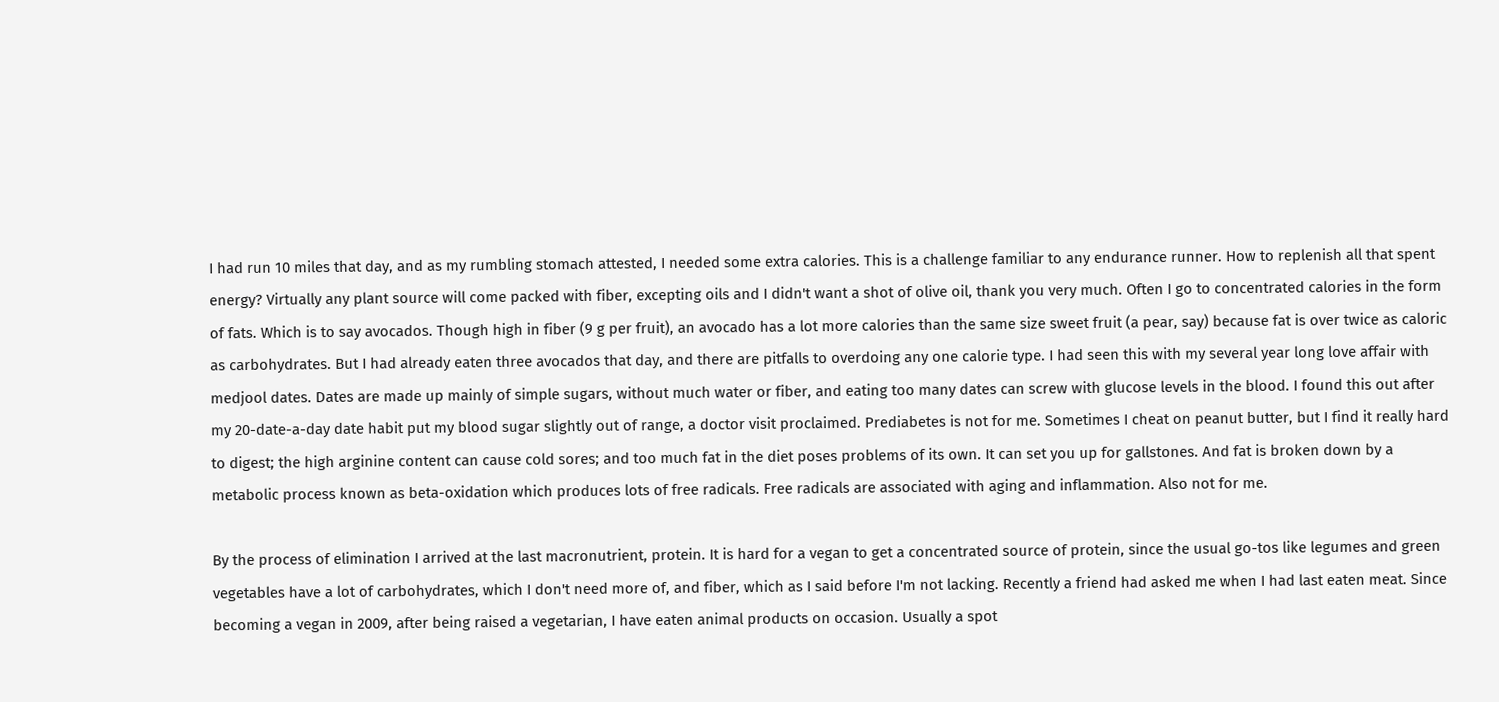I had run 10 miles that day, and as my rumbling stomach attested, I needed some extra calories. This is a challenge familiar to any endurance runner. How to replenish all that spent energy? Virtually any plant source will come packed with fiber, excepting oils and I didn't want a shot of olive oil, thank you very much. Often I go to concentrated calories in the form of fats. Which is to say avocados. Though high in fiber (9 g per fruit), an avocado has a lot more calories than the same size sweet fruit (a pear, say) because fat is over twice as caloric as carbohydrates. But I had already eaten three avocados that day, and there are pitfalls to overdoing any one calorie type. I had seen this with my several year long love affair with medjool dates. Dates are made up mainly of simple sugars, without much water or fiber, and eating too many dates can screw with glucose levels in the blood. I found this out after my 20-date-a-day date habit put my blood sugar slightly out of range, a doctor visit proclaimed. Prediabetes is not for me. Sometimes I cheat on peanut butter, but I find it really hard to digest; the high arginine content can cause cold sores; and too much fat in the diet poses problems of its own. It can set you up for gallstones. And fat is broken down by a metabolic process known as beta-oxidation which produces lots of free radicals. Free radicals are associated with aging and inflammation. Also not for me.

By the process of elimination I arrived at the last macronutrient, protein. It is hard for a vegan to get a concentrated source of protein, since the usual go-tos like legumes and green vegetables have a lot of carbohydrates, which I don't need more of, and fiber, which as I said before I'm not lacking. Recently a friend had asked me when I had last eaten meat. Since becoming a vegan in 2009, after being raised a vegetarian, I have eaten animal products on occasion. Usually a spot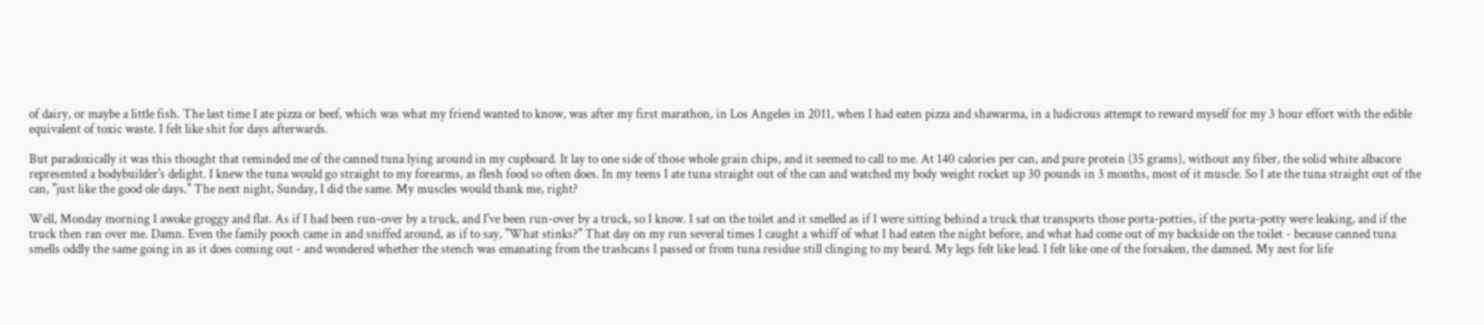of dairy, or maybe a little fish. The last time I ate pizza or beef, which was what my friend wanted to know, was after my first marathon, in Los Angeles in 2011, when I had eaten pizza and shawarma, in a ludicrous attempt to reward myself for my 3 hour effort with the edible equivalent of toxic waste. I felt like shit for days afterwards.

But paradoxically it was this thought that reminded me of the canned tuna lying around in my cupboard. It lay to one side of those whole grain chips, and it seemed to call to me. At 140 calories per can, and pure protein (35 grams), without any fiber, the solid white albacore represented a bodybuilder's delight. I knew the tuna would go straight to my forearms, as flesh food so often does. In my teens I ate tuna straight out of the can and watched my body weight rocket up 30 pounds in 3 months, most of it muscle. So I ate the tuna straight out of the can, "just like the good ole days." The next night, Sunday, I did the same. My muscles would thank me, right?

Well, Monday morning I awoke groggy and flat. As if I had been run-over by a truck, and I've been run-over by a truck, so I know. I sat on the toilet and it smelled as if I were sitting behind a truck that transports those porta-potties, if the porta-potty were leaking, and if the truck then ran over me. Damn. Even the family pooch came in and sniffed around, as if to say, "What stinks?" That day on my run several times I caught a whiff of what I had eaten the night before, and what had come out of my backside on the toilet - because canned tuna smells oddly the same going in as it does coming out - and wondered whether the stench was emanating from the trashcans I passed or from tuna residue still clinging to my beard. My legs felt like lead. I felt like one of the forsaken, the damned. My zest for life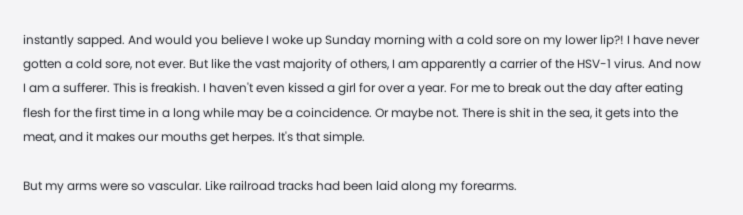instantly sapped. And would you believe I woke up Sunday morning with a cold sore on my lower lip?! I have never gotten a cold sore, not ever. But like the vast majority of others, I am apparently a carrier of the HSV-1 virus. And now I am a sufferer. This is freakish. I haven't even kissed a girl for over a year. For me to break out the day after eating flesh for the first time in a long while may be a coincidence. Or maybe not. There is shit in the sea, it gets into the meat, and it makes our mouths get herpes. It's that simple.

But my arms were so vascular. Like railroad tracks had been laid along my forearms.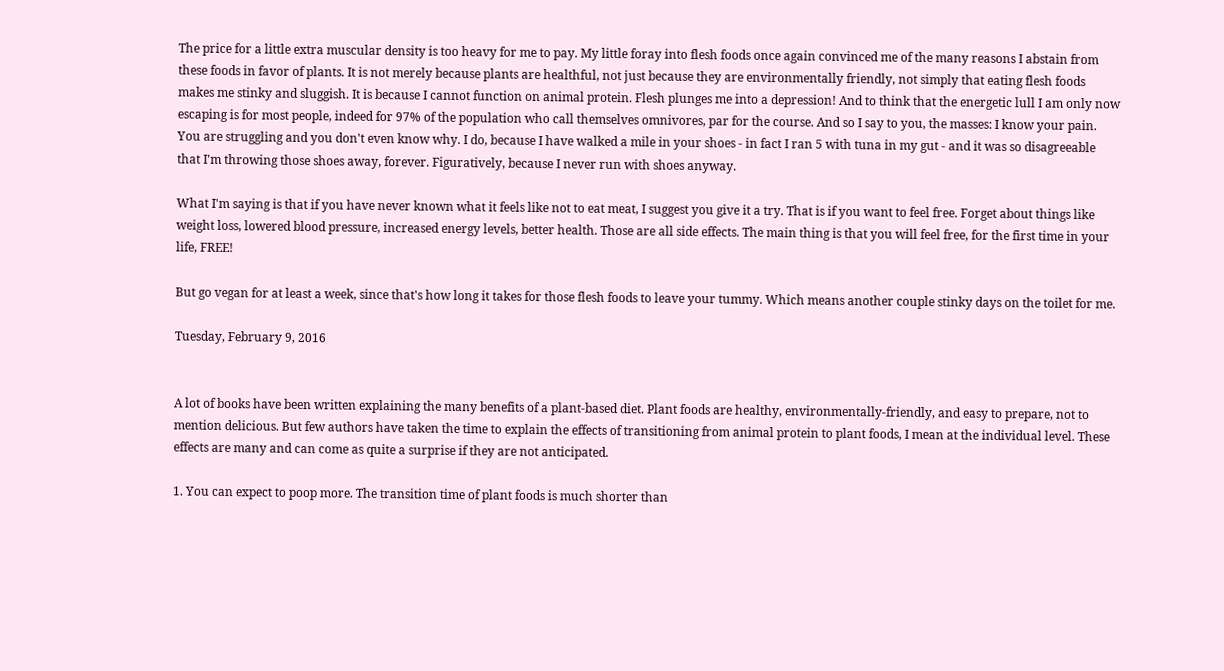The price for a little extra muscular density is too heavy for me to pay. My little foray into flesh foods once again convinced me of the many reasons I abstain from these foods in favor of plants. It is not merely because plants are healthful, not just because they are environmentally friendly, not simply that eating flesh foods makes me stinky and sluggish. It is because I cannot function on animal protein. Flesh plunges me into a depression! And to think that the energetic lull I am only now escaping is for most people, indeed for 97% of the population who call themselves omnivores, par for the course. And so I say to you, the masses: I know your pain. You are struggling and you don't even know why. I do, because I have walked a mile in your shoes - in fact I ran 5 with tuna in my gut - and it was so disagreeable that I'm throwing those shoes away, forever. Figuratively, because I never run with shoes anyway.

What I'm saying is that if you have never known what it feels like not to eat meat, I suggest you give it a try. That is if you want to feel free. Forget about things like weight loss, lowered blood pressure, increased energy levels, better health. Those are all side effects. The main thing is that you will feel free, for the first time in your life, FREE!

But go vegan for at least a week, since that's how long it takes for those flesh foods to leave your tummy. Which means another couple stinky days on the toilet for me.

Tuesday, February 9, 2016


A lot of books have been written explaining the many benefits of a plant-based diet. Plant foods are healthy, environmentally-friendly, and easy to prepare, not to mention delicious. But few authors have taken the time to explain the effects of transitioning from animal protein to plant foods, I mean at the individual level. These effects are many and can come as quite a surprise if they are not anticipated.

1. You can expect to poop more. The transition time of plant foods is much shorter than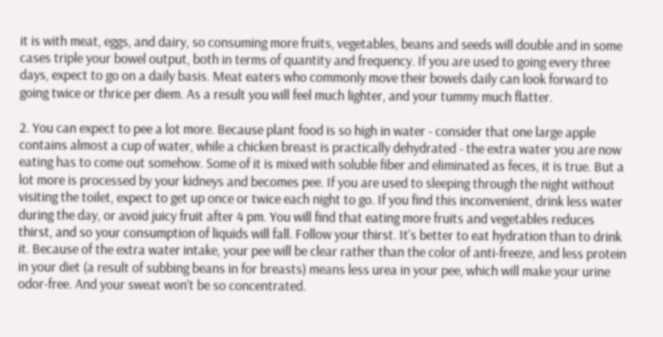it is with meat, eggs, and dairy, so consuming more fruits, vegetables, beans and seeds will double and in some cases triple your bowel output, both in terms of quantity and frequency. If you are used to going every three days, expect to go on a daily basis. Meat eaters who commonly move their bowels daily can look forward to going twice or thrice per diem. As a result you will feel much lighter, and your tummy much flatter.

2. You can expect to pee a lot more. Because plant food is so high in water - consider that one large apple contains almost a cup of water, while a chicken breast is practically dehydrated - the extra water you are now eating has to come out somehow. Some of it is mixed with soluble fiber and eliminated as feces, it is true. But a lot more is processed by your kidneys and becomes pee. If you are used to sleeping through the night without visiting the toilet, expect to get up once or twice each night to go. If you find this inconvenient, drink less water during the day, or avoid juicy fruit after 4 pm. You will find that eating more fruits and vegetables reduces thirst, and so your consumption of liquids will fall. Follow your thirst. It's better to eat hydration than to drink it. Because of the extra water intake, your pee will be clear rather than the color of anti-freeze, and less protein in your diet (a result of subbing beans in for breasts) means less urea in your pee, which will make your urine odor-free. And your sweat won't be so concentrated.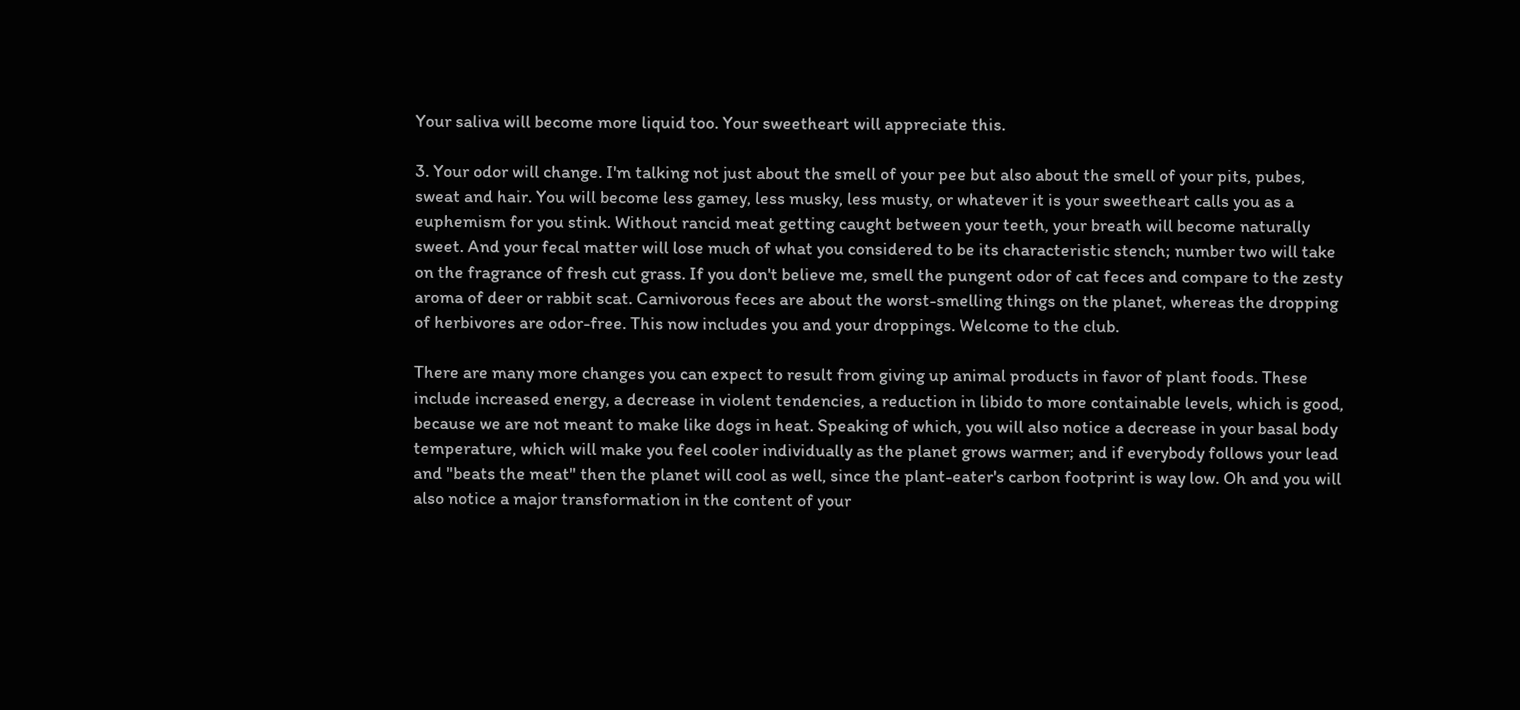Your saliva will become more liquid too. Your sweetheart will appreciate this.

3. Your odor will change. I'm talking not just about the smell of your pee but also about the smell of your pits, pubes, sweat and hair. You will become less gamey, less musky, less musty, or whatever it is your sweetheart calls you as a euphemism for you stink. Without rancid meat getting caught between your teeth, your breath will become naturally sweet. And your fecal matter will lose much of what you considered to be its characteristic stench; number two will take on the fragrance of fresh cut grass. If you don't believe me, smell the pungent odor of cat feces and compare to the zesty aroma of deer or rabbit scat. Carnivorous feces are about the worst-smelling things on the planet, whereas the dropping of herbivores are odor-free. This now includes you and your droppings. Welcome to the club.

There are many more changes you can expect to result from giving up animal products in favor of plant foods. These include increased energy, a decrease in violent tendencies, a reduction in libido to more containable levels, which is good, because we are not meant to make like dogs in heat. Speaking of which, you will also notice a decrease in your basal body temperature, which will make you feel cooler individually as the planet grows warmer; and if everybody follows your lead and "beats the meat" then the planet will cool as well, since the plant-eater's carbon footprint is way low. Oh and you will also notice a major transformation in the content of your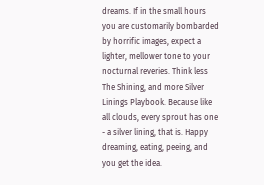dreams. If in the small hours you are customarily bombarded by horrific images, expect a lighter, mellower tone to your nocturnal reveries. Think less The Shining, and more Silver Linings Playbook. Because like all clouds, every sprout has one - a silver lining, that is. Happy dreaming, eating, peeing, and you get the idea.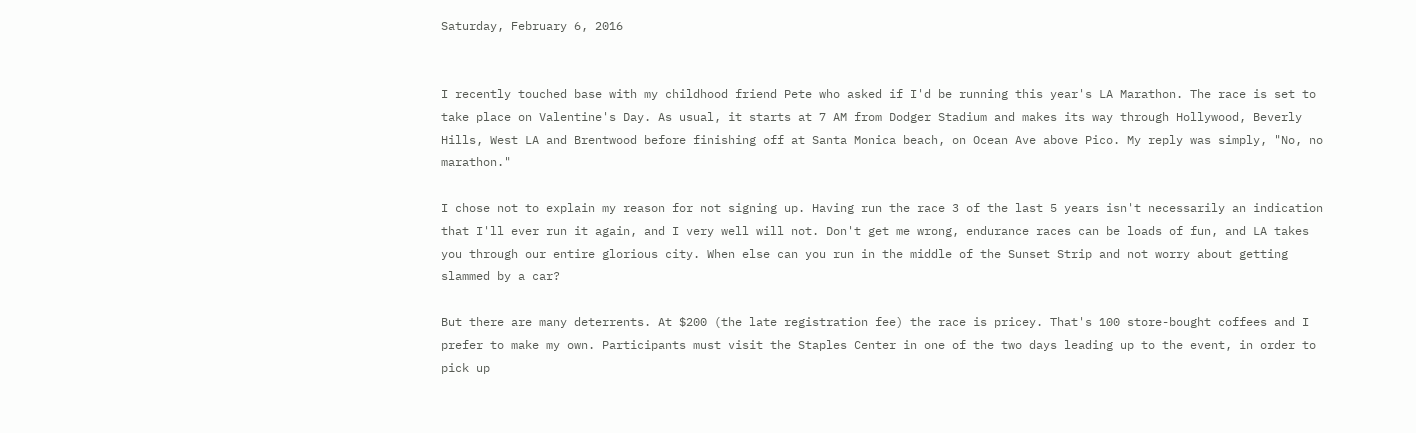Saturday, February 6, 2016


I recently touched base with my childhood friend Pete who asked if I'd be running this year's LA Marathon. The race is set to take place on Valentine's Day. As usual, it starts at 7 AM from Dodger Stadium and makes its way through Hollywood, Beverly Hills, West LA and Brentwood before finishing off at Santa Monica beach, on Ocean Ave above Pico. My reply was simply, "No, no marathon."

I chose not to explain my reason for not signing up. Having run the race 3 of the last 5 years isn't necessarily an indication that I'll ever run it again, and I very well will not. Don't get me wrong, endurance races can be loads of fun, and LA takes you through our entire glorious city. When else can you run in the middle of the Sunset Strip and not worry about getting slammed by a car?

But there are many deterrents. At $200 (the late registration fee) the race is pricey. That's 100 store-bought coffees and I prefer to make my own. Participants must visit the Staples Center in one of the two days leading up to the event, in order to pick up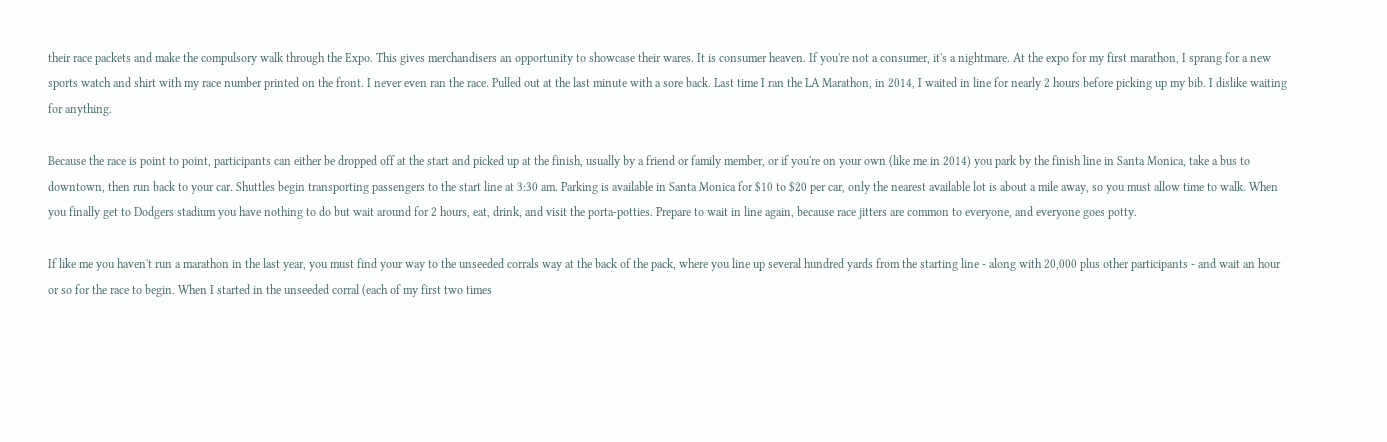their race packets and make the compulsory walk through the Expo. This gives merchandisers an opportunity to showcase their wares. It is consumer heaven. If you're not a consumer, it's a nightmare. At the expo for my first marathon, I sprang for a new sports watch and shirt with my race number printed on the front. I never even ran the race. Pulled out at the last minute with a sore back. Last time I ran the LA Marathon, in 2014, I waited in line for nearly 2 hours before picking up my bib. I dislike waiting for anything.

Because the race is point to point, participants can either be dropped off at the start and picked up at the finish, usually by a friend or family member, or if you're on your own (like me in 2014) you park by the finish line in Santa Monica, take a bus to downtown, then run back to your car. Shuttles begin transporting passengers to the start line at 3:30 am. Parking is available in Santa Monica for $10 to $20 per car, only the nearest available lot is about a mile away, so you must allow time to walk. When you finally get to Dodgers stadium you have nothing to do but wait around for 2 hours, eat, drink, and visit the porta-potties. Prepare to wait in line again, because race jitters are common to everyone, and everyone goes potty.

If like me you haven't run a marathon in the last year, you must find your way to the unseeded corrals way at the back of the pack, where you line up several hundred yards from the starting line - along with 20,000 plus other participants - and wait an hour or so for the race to begin. When I started in the unseeded corral (each of my first two times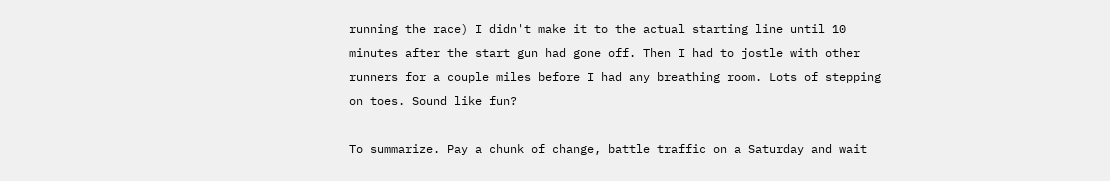running the race) I didn't make it to the actual starting line until 10 minutes after the start gun had gone off. Then I had to jostle with other runners for a couple miles before I had any breathing room. Lots of stepping on toes. Sound like fun?

To summarize. Pay a chunk of change, battle traffic on a Saturday and wait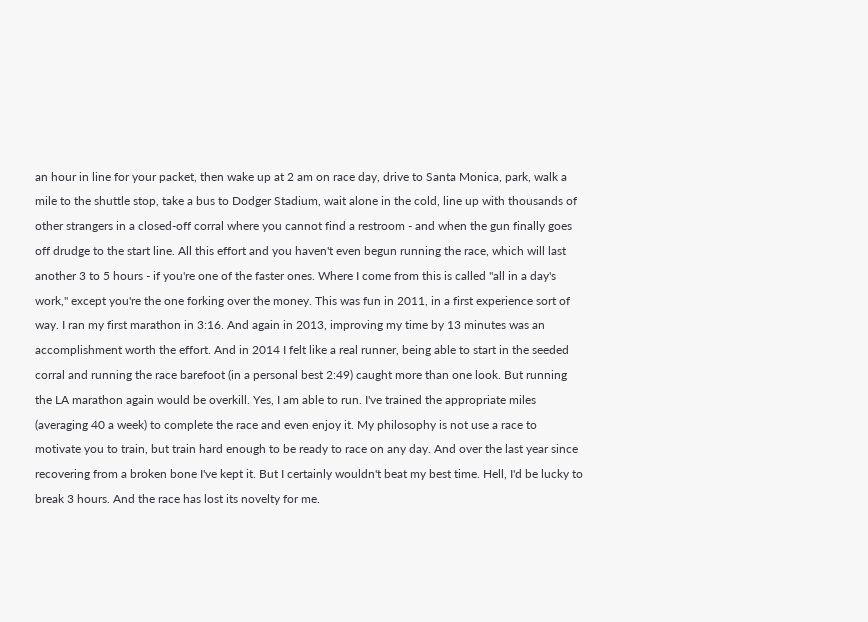an hour in line for your packet, then wake up at 2 am on race day, drive to Santa Monica, park, walk a mile to the shuttle stop, take a bus to Dodger Stadium, wait alone in the cold, line up with thousands of other strangers in a closed-off corral where you cannot find a restroom - and when the gun finally goes off drudge to the start line. All this effort and you haven't even begun running the race, which will last another 3 to 5 hours - if you're one of the faster ones. Where I come from this is called "all in a day's work," except you're the one forking over the money. This was fun in 2011, in a first experience sort of way. I ran my first marathon in 3:16. And again in 2013, improving my time by 13 minutes was an accomplishment worth the effort. And in 2014 I felt like a real runner, being able to start in the seeded corral and running the race barefoot (in a personal best 2:49) caught more than one look. But running the LA marathon again would be overkill. Yes, I am able to run. I've trained the appropriate miles (averaging 40 a week) to complete the race and even enjoy it. My philosophy is not use a race to motivate you to train, but train hard enough to be ready to race on any day. And over the last year since recovering from a broken bone I've kept it. But I certainly wouldn't beat my best time. Hell, I'd be lucky to break 3 hours. And the race has lost its novelty for me.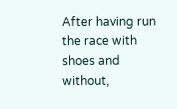After having run the race with shoes and without,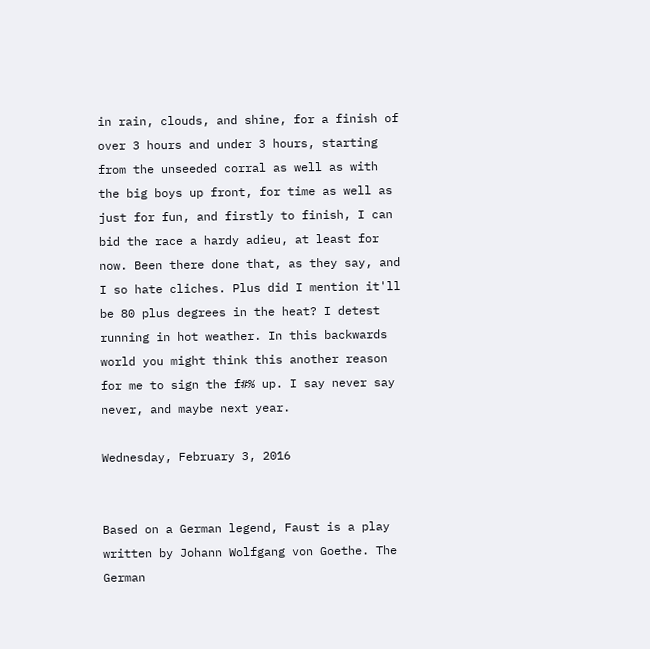in rain, clouds, and shine, for a finish of over 3 hours and under 3 hours, starting from the unseeded corral as well as with the big boys up front, for time as well as just for fun, and firstly to finish, I can bid the race a hardy adieu, at least for now. Been there done that, as they say, and I so hate cliches. Plus did I mention it'll be 80 plus degrees in the heat? I detest running in hot weather. In this backwards world you might think this another reason for me to sign the f#% up. I say never say never, and maybe next year.

Wednesday, February 3, 2016


Based on a German legend, Faust is a play written by Johann Wolfgang von Goethe. The German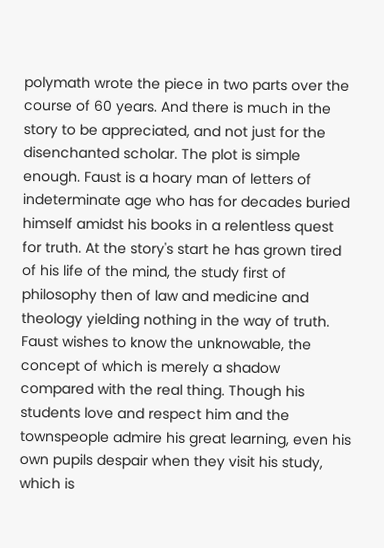polymath wrote the piece in two parts over the course of 60 years. And there is much in the story to be appreciated, and not just for the disenchanted scholar. The plot is simple enough. Faust is a hoary man of letters of indeterminate age who has for decades buried himself amidst his books in a relentless quest for truth. At the story's start he has grown tired of his life of the mind, the study first of philosophy then of law and medicine and theology yielding nothing in the way of truth. Faust wishes to know the unknowable, the concept of which is merely a shadow compared with the real thing. Though his students love and respect him and the townspeople admire his great learning, even his own pupils despair when they visit his study, which is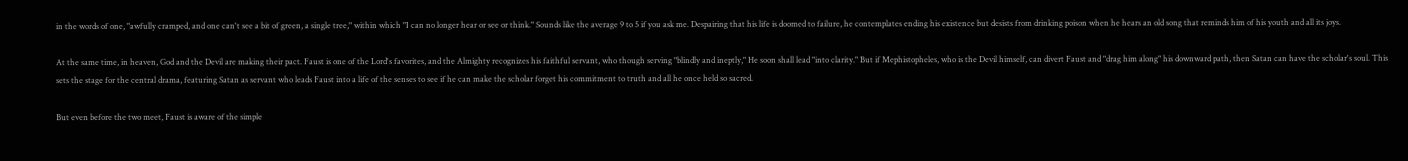in the words of one, "awfully cramped, and one can't see a bit of green, a single tree," within which "I can no longer hear or see or think." Sounds like the average 9 to 5 if you ask me. Despairing that his life is doomed to failure, he contemplates ending his existence but desists from drinking poison when he hears an old song that reminds him of his youth and all its joys.

At the same time, in heaven, God and the Devil are making their pact. Faust is one of the Lord's favorites, and the Almighty recognizes his faithful servant, who though serving "blindly and ineptly," He soon shall lead "into clarity." But if Mephistopheles, who is the Devil himself, can divert Faust and "drag him along" his downward path, then Satan can have the scholar's soul. This sets the stage for the central drama, featuring Satan as servant who leads Faust into a life of the senses to see if he can make the scholar forget his commitment to truth and all he once held so sacred.

But even before the two meet, Faust is aware of the simple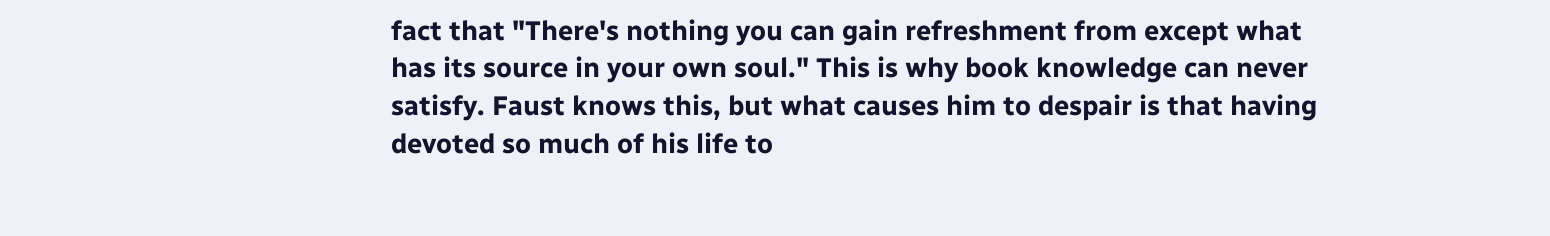fact that "There's nothing you can gain refreshment from except what has its source in your own soul." This is why book knowledge can never satisfy. Faust knows this, but what causes him to despair is that having devoted so much of his life to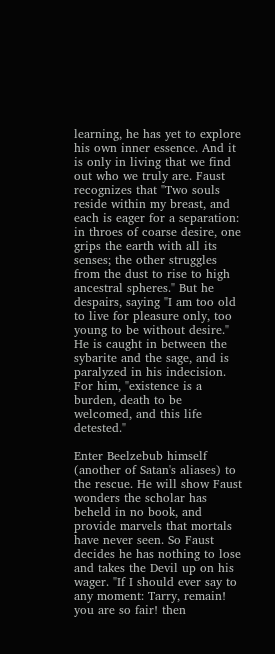learning, he has yet to explore his own inner essence. And it is only in living that we find out who we truly are. Faust recognizes that "Two souls reside within my breast, and each is eager for a separation: in throes of coarse desire, one grips the earth with all its senses; the other struggles from the dust to rise to high ancestral spheres." But he despairs, saying "I am too old to live for pleasure only, too young to be without desire." He is caught in between the sybarite and the sage, and is paralyzed in his indecision. For him, "existence is a burden, death to be welcomed, and this life detested."

Enter Beelzebub himself (another of Satan's aliases) to the rescue. He will show Faust wonders the scholar has beheld in no book, and provide marvels that mortals have never seen. So Faust decides he has nothing to lose and takes the Devil up on his wager. "If I should ever say to any moment: Tarry, remain! you are so fair! then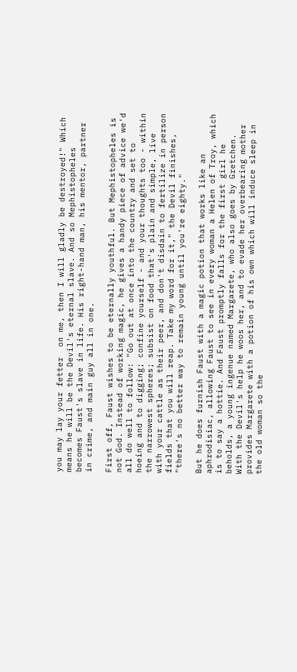you may lay your fetter  on me, then I will gladly be destroyed!" Which means he will be the Devil's eternal slave. And so Mephistopheles becomes Faust's slave in life. His right-hand man, his mentor, partner in crime, and main guy all in one.

First off, Faust wishes to be eternally youthful. But Mephistopheles is not God. Instead of working magic, he gives a handy piece of advice we'd all do well to follow: "Go out at once into the country and set to hoeing and to digging; confine yourself - and your thoughts too - within the narrowest spheres; subsist on food that's plain and simple, live with your cattle as their peer, and don't disdain to fertilize in person fields that you will reap. Take my word for it," the Devil finishes, "there's no better way to remain young until you're eighty."

But he does furnish Faust with a magic potion that works like an aphrodisiac, allowing Faust to see in every woman a Helen of Troy, which is to say a hottie. And Faust promptly falls for the first girl he beholds, a young ingenue named Margarete, who also goes by Gretchen. With the Devil's help he woos her, and to evade her overbearing mother provides Margarete with a potion of his own which will induce sleep in the old woman so the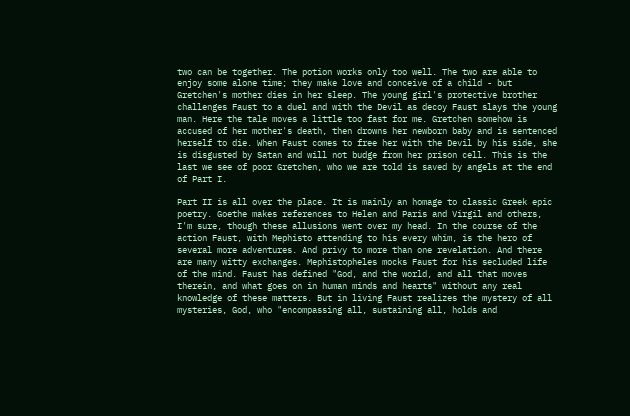two can be together. The potion works only too well. The two are able to enjoy some alone time; they make love and conceive of a child - but Gretchen's mother dies in her sleep. The young girl's protective brother challenges Faust to a duel and with the Devil as decoy Faust slays the young man. Here the tale moves a little too fast for me. Gretchen somehow is accused of her mother's death, then drowns her newborn baby and is sentenced herself to die. When Faust comes to free her with the Devil by his side, she is disgusted by Satan and will not budge from her prison cell. This is the last we see of poor Gretchen, who we are told is saved by angels at the end of Part I.

Part II is all over the place. It is mainly an homage to classic Greek epic poetry. Goethe makes references to Helen and Paris and Virgil and others,  I'm sure, though these allusions went over my head. In the course of the action Faust, with Mephisto attending to his every whim, is the hero of several more adventures. And privy to more than one revelation. And there are many witty exchanges. Mephistopheles mocks Faust for his secluded life of the mind. Faust has defined "God, and the world, and all that moves therein, and what goes on in human minds and hearts" without any real knowledge of these matters. But in living Faust realizes the mystery of all mysteries, God, who "encompassing all, sustaining all, holds and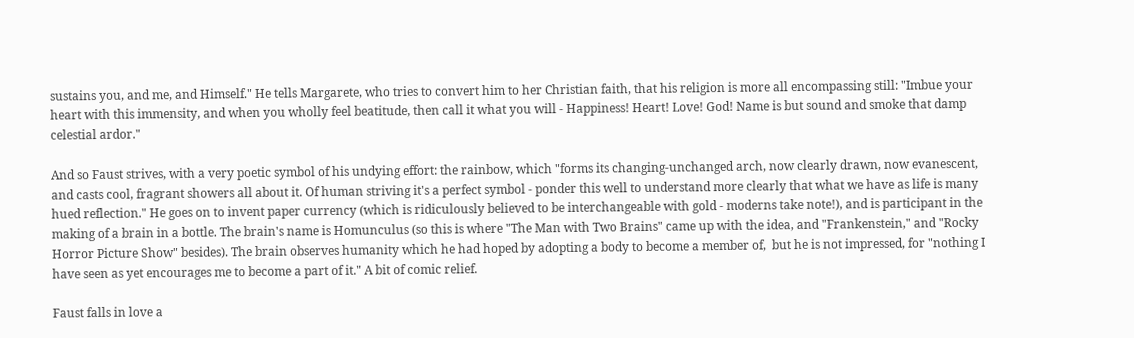sustains you, and me, and Himself." He tells Margarete, who tries to convert him to her Christian faith, that his religion is more all encompassing still: "Imbue your heart with this immensity, and when you wholly feel beatitude, then call it what you will - Happiness! Heart! Love! God! Name is but sound and smoke that damp celestial ardor."

And so Faust strives, with a very poetic symbol of his undying effort: the rainbow, which "forms its changing-unchanged arch, now clearly drawn, now evanescent, and casts cool, fragrant showers all about it. Of human striving it's a perfect symbol - ponder this well to understand more clearly that what we have as life is many hued reflection." He goes on to invent paper currency (which is ridiculously believed to be interchangeable with gold - moderns take note!), and is participant in the making of a brain in a bottle. The brain's name is Homunculus (so this is where "The Man with Two Brains" came up with the idea, and "Frankenstein," and "Rocky Horror Picture Show" besides). The brain observes humanity which he had hoped by adopting a body to become a member of,  but he is not impressed, for "nothing I have seen as yet encourages me to become a part of it." A bit of comic relief.

Faust falls in love a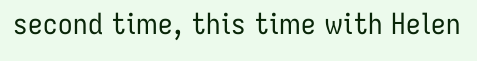second time, this time with Helen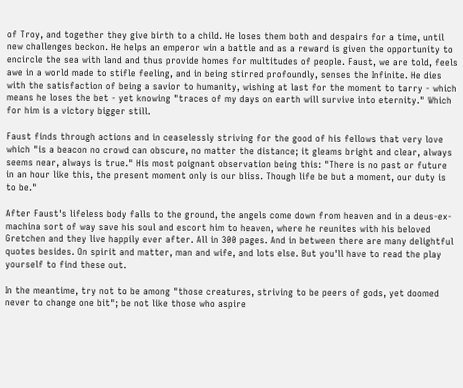of Troy, and together they give birth to a child. He loses them both and despairs for a time, until new challenges beckon. He helps an emperor win a battle and as a reward is given the opportunity to encircle the sea with land and thus provide homes for multitudes of people. Faust, we are told, feels awe in a world made to stifle feeling, and in being stirred profoundly, senses the Infinite. He dies with the satisfaction of being a savior to humanity, wishing at last for the moment to tarry - which means he loses the bet - yet knowing "traces of my days on earth will survive into eternity." Which for him is a victory bigger still.

Faust finds through actions and in ceaselessly striving for the good of his fellows that very love which "is a beacon no crowd can obscure, no matter the distance; it gleams bright and clear, always seems near, always is true." His most poignant observation being this: "There is no past or future in an hour like this, the present moment only is our bliss. Though life be but a moment, our duty is to be."

After Faust's lifeless body falls to the ground, the angels come down from heaven and in a deus-ex-machina sort of way save his soul and escort him to heaven, where he reunites with his beloved Gretchen and they live happily ever after. All in 300 pages. And in between there are many delightful quotes besides. On spirit and matter, man and wife, and lots else. But you'll have to read the play yourself to find these out.

In the meantime, try not to be among "those creatures, striving to be peers of gods, yet doomed never to change one bit"; be not like those who aspire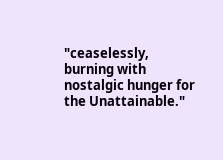"ceaselessly, burning with nostalgic hunger for the Unattainable."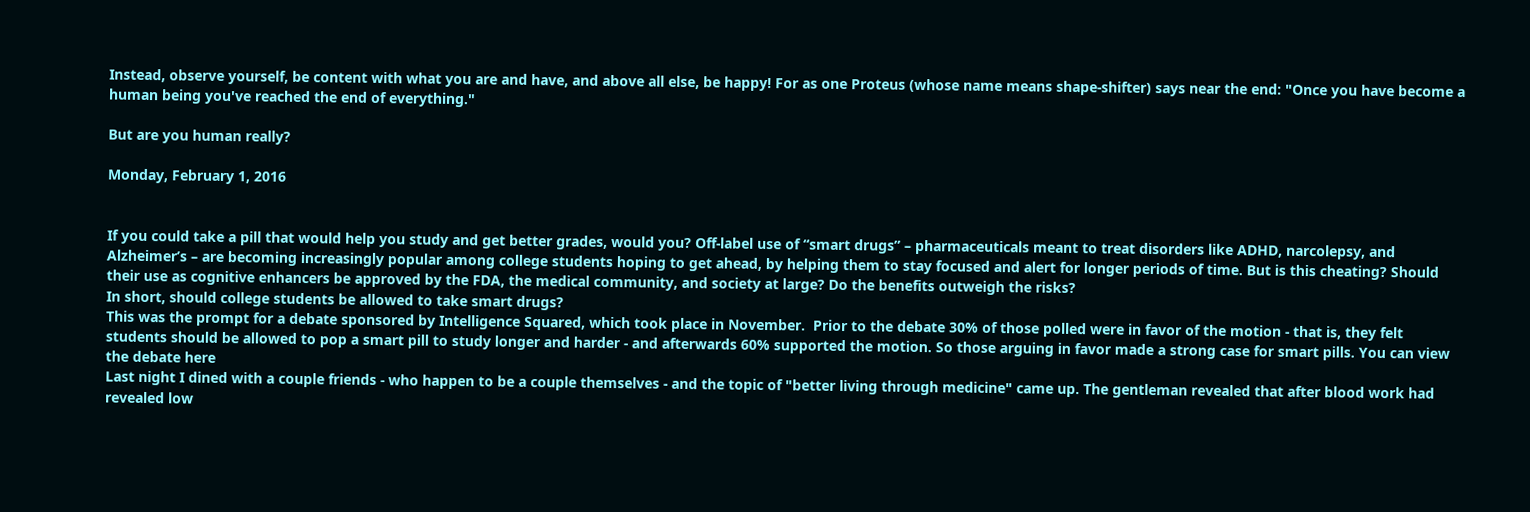Instead, observe yourself, be content with what you are and have, and above all else, be happy! For as one Proteus (whose name means shape-shifter) says near the end: "Once you have become a human being you've reached the end of everything."

But are you human really?

Monday, February 1, 2016


If you could take a pill that would help you study and get better grades, would you? Off-label use of “smart drugs” – pharmaceuticals meant to treat disorders like ADHD, narcolepsy, and Alzheimer’s – are becoming increasingly popular among college students hoping to get ahead, by helping them to stay focused and alert for longer periods of time. But is this cheating? Should their use as cognitive enhancers be approved by the FDA, the medical community, and society at large? Do the benefits outweigh the risks?
In short, should college students be allowed to take smart drugs?
This was the prompt for a debate sponsored by Intelligence Squared, which took place in November.  Prior to the debate 30% of those polled were in favor of the motion - that is, they felt students should be allowed to pop a smart pill to study longer and harder - and afterwards 60% supported the motion. So those arguing in favor made a strong case for smart pills. You can view the debate here
Last night I dined with a couple friends - who happen to be a couple themselves - and the topic of "better living through medicine" came up. The gentleman revealed that after blood work had revealed low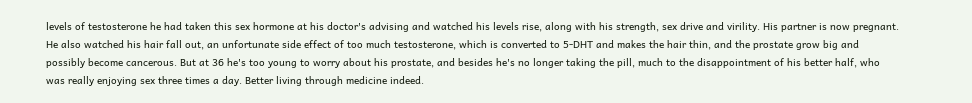levels of testosterone he had taken this sex hormone at his doctor's advising and watched his levels rise, along with his strength, sex drive and virility. His partner is now pregnant. He also watched his hair fall out, an unfortunate side effect of too much testosterone, which is converted to 5-DHT and makes the hair thin, and the prostate grow big and possibly become cancerous. But at 36 he's too young to worry about his prostate, and besides he's no longer taking the pill, much to the disappointment of his better half, who was really enjoying sex three times a day. Better living through medicine indeed.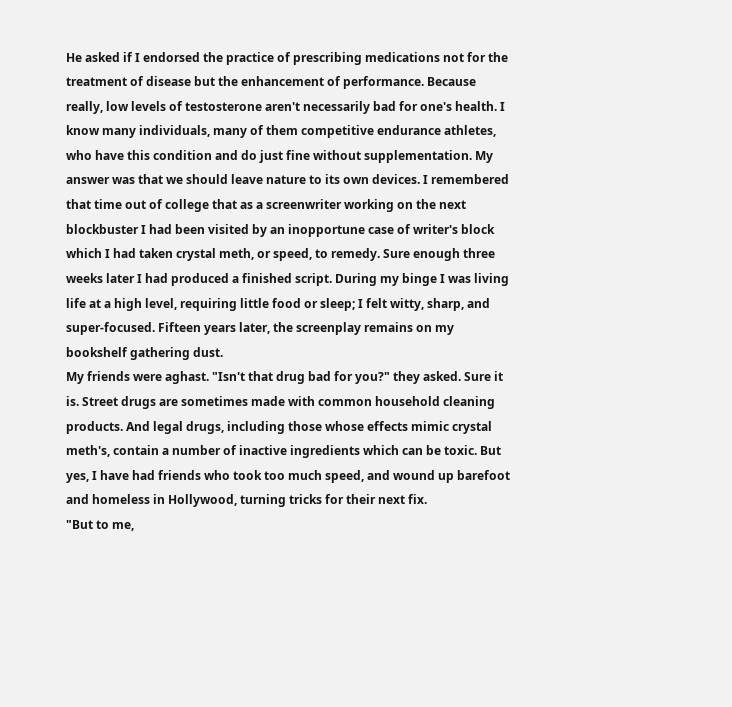He asked if I endorsed the practice of prescribing medications not for the treatment of disease but the enhancement of performance. Because really, low levels of testosterone aren't necessarily bad for one's health. I know many individuals, many of them competitive endurance athletes, who have this condition and do just fine without supplementation. My answer was that we should leave nature to its own devices. I remembered that time out of college that as a screenwriter working on the next blockbuster I had been visited by an inopportune case of writer's block which I had taken crystal meth, or speed, to remedy. Sure enough three weeks later I had produced a finished script. During my binge I was living life at a high level, requiring little food or sleep; I felt witty, sharp, and super-focused. Fifteen years later, the screenplay remains on my bookshelf gathering dust.
My friends were aghast. "Isn't that drug bad for you?" they asked. Sure it is. Street drugs are sometimes made with common household cleaning products. And legal drugs, including those whose effects mimic crystal meth's, contain a number of inactive ingredients which can be toxic. But yes, I have had friends who took too much speed, and wound up barefoot and homeless in Hollywood, turning tricks for their next fix.
"But to me,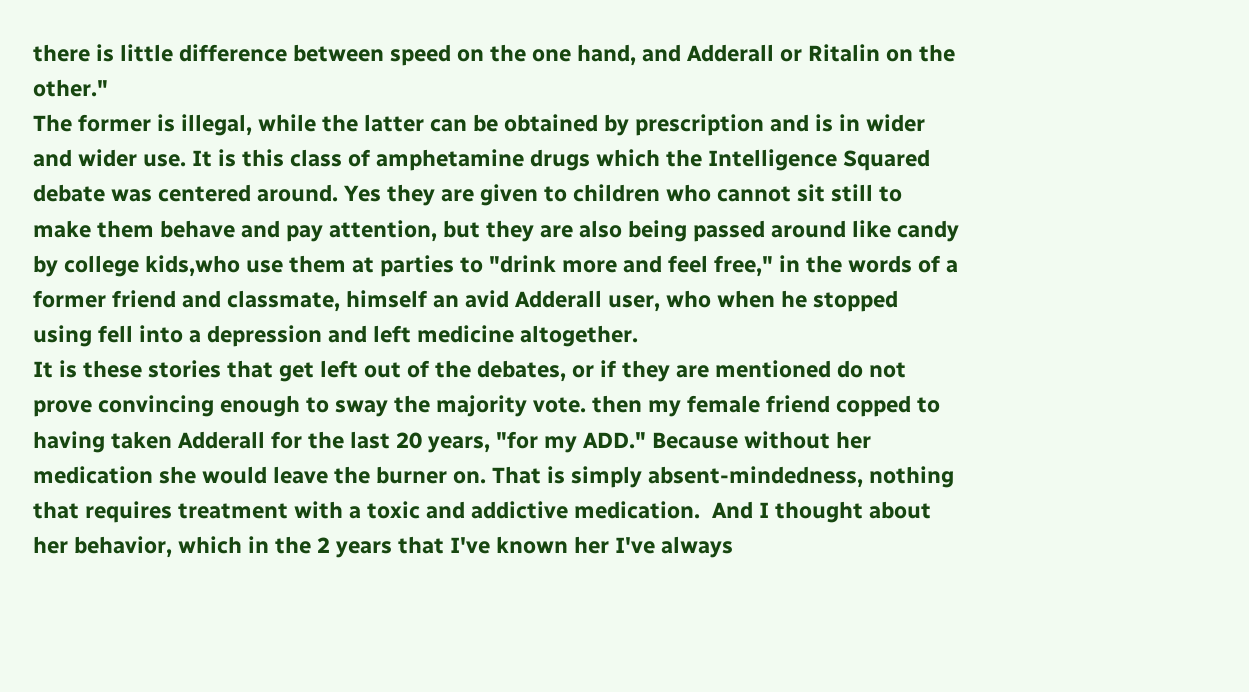there is little difference between speed on the one hand, and Adderall or Ritalin on the other."
The former is illegal, while the latter can be obtained by prescription and is in wider and wider use. It is this class of amphetamine drugs which the Intelligence Squared debate was centered around. Yes they are given to children who cannot sit still to make them behave and pay attention, but they are also being passed around like candy by college kids,who use them at parties to "drink more and feel free," in the words of a former friend and classmate, himself an avid Adderall user, who when he stopped using fell into a depression and left medicine altogether.
It is these stories that get left out of the debates, or if they are mentioned do not prove convincing enough to sway the majority vote. then my female friend copped to having taken Adderall for the last 20 years, "for my ADD." Because without her medication she would leave the burner on. That is simply absent-mindedness, nothing that requires treatment with a toxic and addictive medication.  And I thought about her behavior, which in the 2 years that I've known her I've always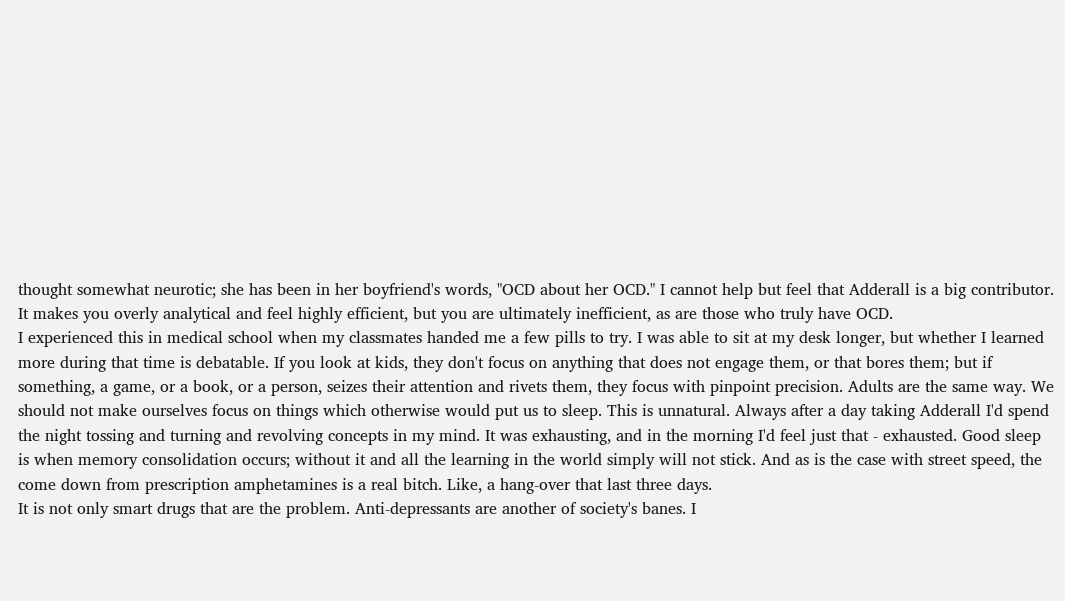thought somewhat neurotic; she has been in her boyfriend's words, "OCD about her OCD." I cannot help but feel that Adderall is a big contributor. It makes you overly analytical and feel highly efficient, but you are ultimately inefficient, as are those who truly have OCD.
I experienced this in medical school when my classmates handed me a few pills to try. I was able to sit at my desk longer, but whether I learned more during that time is debatable. If you look at kids, they don't focus on anything that does not engage them, or that bores them; but if something, a game, or a book, or a person, seizes their attention and rivets them, they focus with pinpoint precision. Adults are the same way. We should not make ourselves focus on things which otherwise would put us to sleep. This is unnatural. Always after a day taking Adderall I'd spend the night tossing and turning and revolving concepts in my mind. It was exhausting, and in the morning I'd feel just that - exhausted. Good sleep is when memory consolidation occurs; without it and all the learning in the world simply will not stick. And as is the case with street speed, the come down from prescription amphetamines is a real bitch. Like, a hang-over that last three days.
It is not only smart drugs that are the problem. Anti-depressants are another of society's banes. I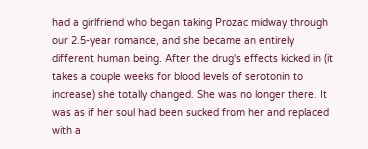had a girlfriend who began taking Prozac midway through our 2.5-year romance, and she became an entirely different human being. After the drug's effects kicked in (it takes a couple weeks for blood levels of serotonin to increase) she totally changed. She was no longer there. It was as if her soul had been sucked from her and replaced with a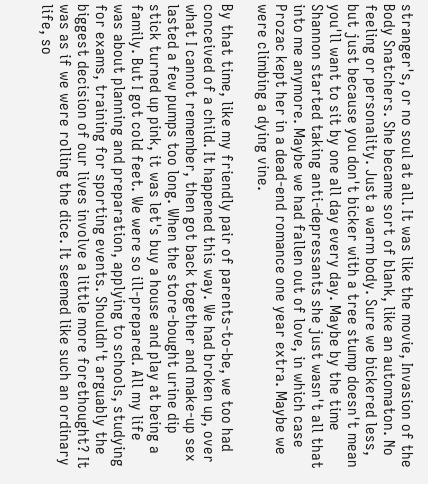stranger's, or no soul at all. It was like the movie, Invasion of the Body Snatchers. She became sort of blank, like an automaton. No feeling or personality. Just a warm body. Sure we bickered less, but just because you don't bicker with a tree stump doesn't mean you'll want to sit by one all day every day. Maybe by the time Shannon started taking anti-depressants she just wasn't all that into me anymore. Maybe we had fallen out of love, in which case Prozac kept her in a dead-end romance one year extra. Maybe we were climbing a dying vine.

By that time, like my friendly pair of parents-to-be, we too had conceived of a child. It happened this way. We had broken up, over what I cannot remember, then got back together and make-up sex lasted a few pumps too long. When the store-bought urine dip stick turned up pink, it was let's buy a house and play at being a family. But I got cold feet. We were so ill-prepared. All my life was about planning and preparation, applying to schools, studying for exams, training for sporting events. Shouldn't arguably the biggest decision of our lives involve a little more forethought? It was as if we were rolling the dice. It seemed like such an ordinary life, so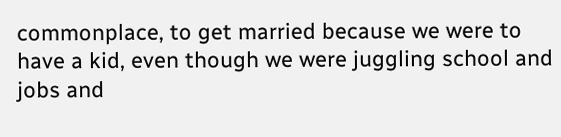commonplace, to get married because we were to have a kid, even though we were juggling school and jobs and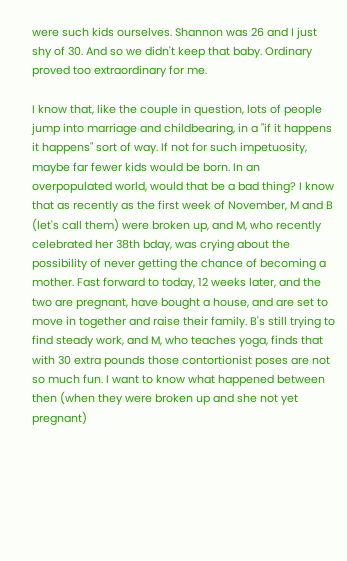were such kids ourselves. Shannon was 26 and I just shy of 30. And so we didn't keep that baby. Ordinary proved too extraordinary for me.

I know that, like the couple in question, lots of people jump into marriage and childbearing, in a "if it happens it happens" sort of way. If not for such impetuosity, maybe far fewer kids would be born. In an overpopulated world, would that be a bad thing? I know that as recently as the first week of November, M and B (let's call them) were broken up, and M, who recently celebrated her 38th bday, was crying about the possibility of never getting the chance of becoming a mother. Fast forward to today, 12 weeks later, and the two are pregnant, have bought a house, and are set to move in together and raise their family. B's still trying to find steady work, and M, who teaches yoga, finds that with 30 extra pounds those contortionist poses are not so much fun. I want to know what happened between then (when they were broken up and she not yet pregnant)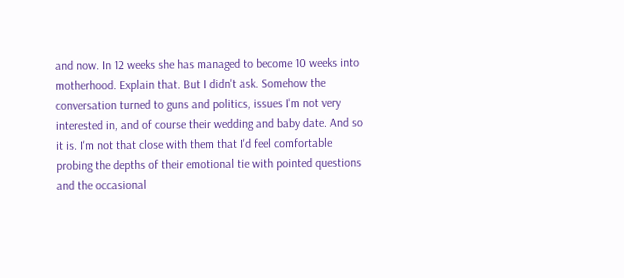and now. In 12 weeks she has managed to become 10 weeks into motherhood. Explain that. But I didn't ask. Somehow the conversation turned to guns and politics, issues I'm not very interested in, and of course their wedding and baby date. And so it is. I'm not that close with them that I'd feel comfortable probing the depths of their emotional tie with pointed questions and the occasional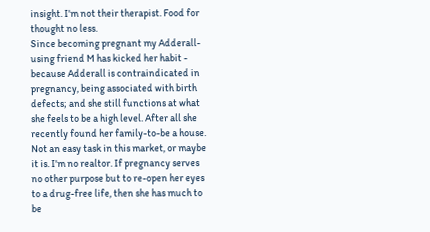insight. I'm not their therapist. Food for thought no less.
Since becoming pregnant my Adderall-using friend M has kicked her habit - because Adderall is contraindicated in pregnancy, being associated with birth defects; and she still functions at what she feels to be a high level. After all she recently found her family-to-be a house. Not an easy task in this market, or maybe it is. I'm no realtor. If pregnancy serves no other purpose but to re-open her eyes to a drug-free life, then she has much to be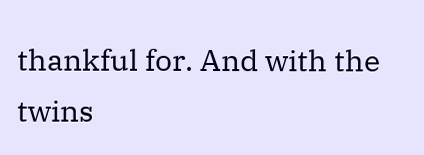thankful for. And with the twins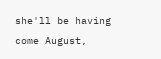she'll be having come August,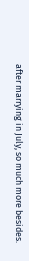after marrying in July, so much more besides.